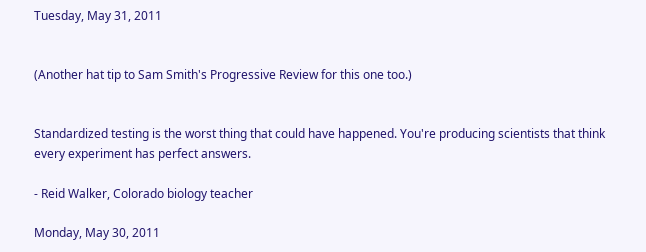Tuesday, May 31, 2011


(Another hat tip to Sam Smith's Progressive Review for this one too.)


Standardized testing is the worst thing that could have happened. You're producing scientists that think every experiment has perfect answers.

- Reid Walker, Colorado biology teacher

Monday, May 30, 2011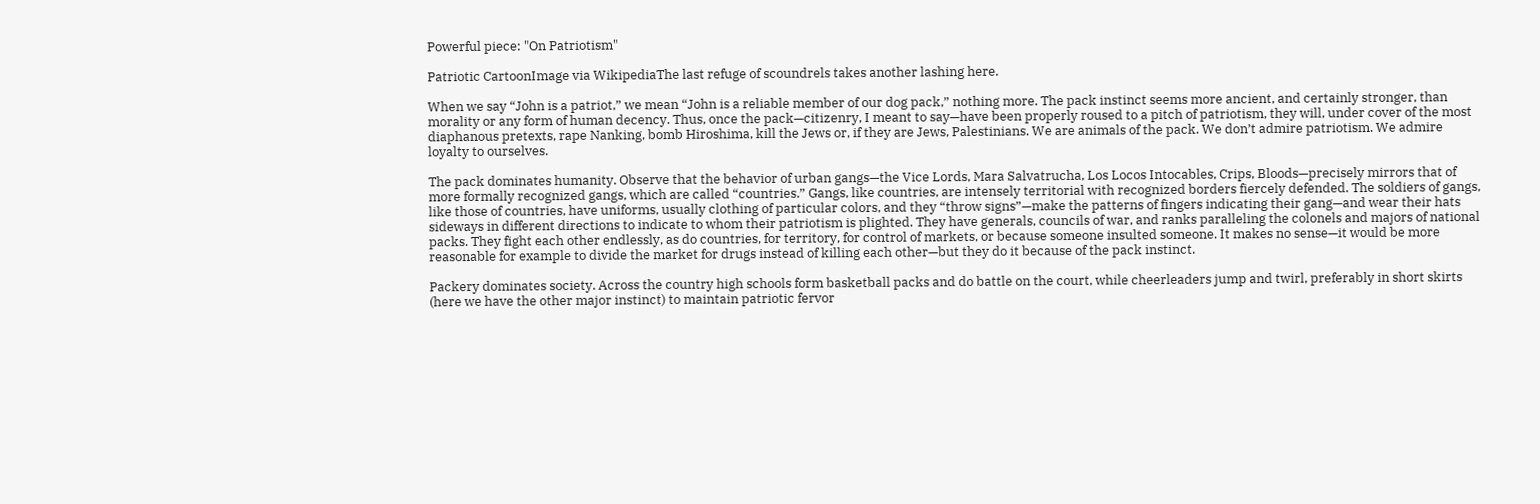Powerful piece: "On Patriotism"

Patriotic CartoonImage via WikipediaThe last refuge of scoundrels takes another lashing here.

When we say “John is a patriot,” we mean “John is a reliable member of our dog pack,” nothing more. The pack instinct seems more ancient, and certainly stronger, than morality or any form of human decency. Thus, once the pack—citizenry, I meant to say—have been properly roused to a pitch of patriotism, they will, under cover of the most diaphanous pretexts, rape Nanking, bomb Hiroshima, kill the Jews or, if they are Jews, Palestinians. We are animals of the pack. We don’t admire patriotism. We admire loyalty to ourselves.

The pack dominates humanity. Observe that the behavior of urban gangs—the Vice Lords, Mara Salvatrucha, Los Locos Intocables, Crips, Bloods—precisely mirrors that of more formally recognized gangs, which are called “countries.” Gangs, like countries, are intensely territorial with recognized borders fiercely defended. The soldiers of gangs, like those of countries, have uniforms, usually clothing of particular colors, and they “throw signs”—make the patterns of fingers indicating their gang—and wear their hats sideways in different directions to indicate to whom their patriotism is plighted. They have generals, councils of war, and ranks paralleling the colonels and majors of national packs. They fight each other endlessly, as do countries, for territory, for control of markets, or because someone insulted someone. It makes no sense—it would be more reasonable for example to divide the market for drugs instead of killing each other—but they do it because of the pack instinct.

Packery dominates society. Across the country high schools form basketball packs and do battle on the court, while cheerleaders jump and twirl, preferably in short skirts (here we have the other major instinct) to maintain patriotic fervor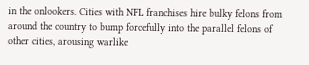in the onlookers. Cities with NFL franchises hire bulky felons from around the country to bump forcefully into the parallel felons of other cities, arousing warlike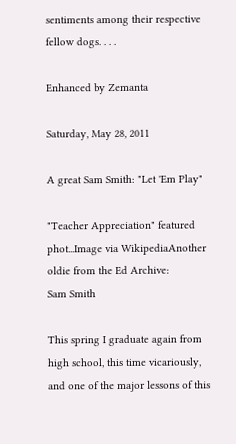sentiments among their respective fellow dogs. . . .

Enhanced by Zemanta

Saturday, May 28, 2011

A great Sam Smith: "Let 'Em Play"

"Teacher Appreciation" featured phot...Image via WikipediaAnother oldie from the Ed Archive:
Sam Smith

This spring I graduate again from high school, this time vicariously, and one of the major lessons of this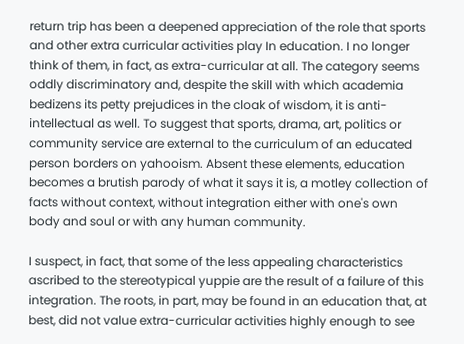return trip has been a deepened appreciation of the role that sports and other extra curricular activities play In education. I no longer think of them, in fact, as extra-curricular at all. The category seems oddly discriminatory and, despite the skill with which academia bedizens its petty prejudices in the cloak of wisdom, it is anti-intellectual as well. To suggest that sports, drama, art, politics or community service are external to the curriculum of an educated person borders on yahooism. Absent these elements, education becomes a brutish parody of what it says it is, a motley collection of facts without context, without integration either with one's own body and soul or with any human community.

I suspect, in fact, that some of the less appealing characteristics ascribed to the stereotypical yuppie are the result of a failure of this integration. The roots, in part, may be found in an education that, at best, did not value extra-curricular activities highly enough to see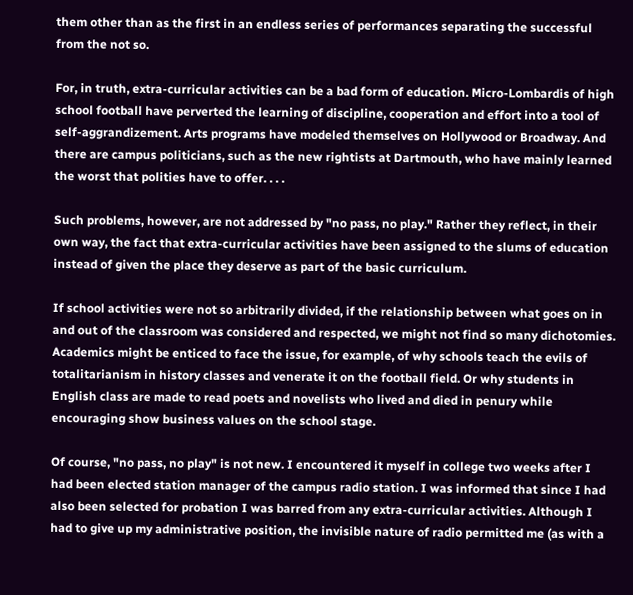them other than as the first in an endless series of performances separating the successful from the not so.

For, in truth, extra-curricular activities can be a bad form of education. Micro-Lombardis of high school football have perverted the learning of discipline, cooperation and effort into a tool of self-aggrandizement. Arts programs have modeled themselves on Hollywood or Broadway. And there are campus politicians, such as the new rightists at Dartmouth, who have mainly learned the worst that polities have to offer. . . .

Such problems, however, are not addressed by "no pass, no play." Rather they reflect, in their own way, the fact that extra-curricular activities have been assigned to the slums of education instead of given the place they deserve as part of the basic curriculum.

If school activities were not so arbitrarily divided, if the relationship between what goes on in and out of the classroom was considered and respected, we might not find so many dichotomies. Academics might be enticed to face the issue, for example, of why schools teach the evils of totalitarianism in history classes and venerate it on the football field. Or why students in English class are made to read poets and novelists who lived and died in penury while encouraging show business values on the school stage.

Of course, "no pass, no play" is not new. I encountered it myself in college two weeks after I had been elected station manager of the campus radio station. I was informed that since I had also been selected for probation I was barred from any extra-curricular activities. Although I had to give up my administrative position, the invisible nature of radio permitted me (as with a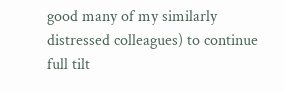good many of my similarly distressed colleagues) to continue full tilt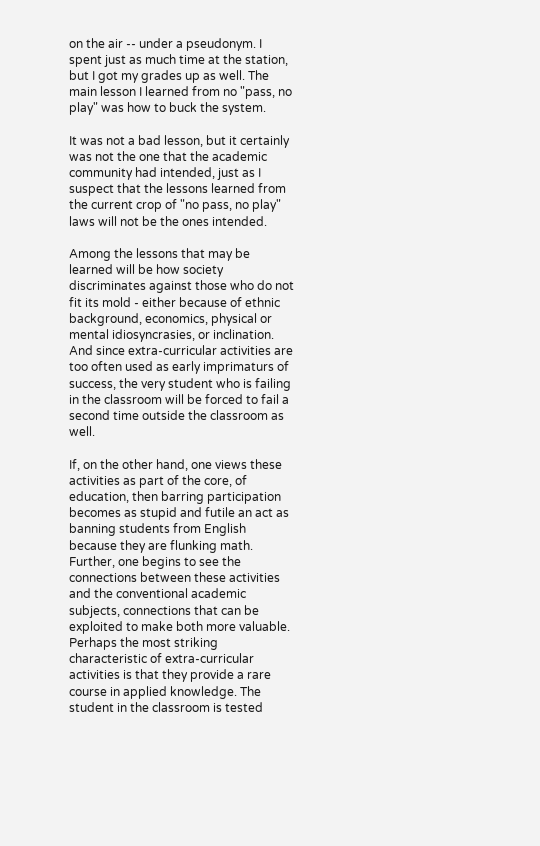on the air -- under a pseudonym. I spent just as much time at the station, but I got my grades up as well. The main lesson I learned from no "pass, no play" was how to buck the system.

It was not a bad lesson, but it certainly was not the one that the academic community had intended, just as I suspect that the lessons learned from the current crop of "no pass, no play" laws will not be the ones intended.

Among the lessons that may be learned will be how society discriminates against those who do not fit its mold - either because of ethnic background, economics, physical or mental idiosyncrasies, or inclination. And since extra-curricular activities are too often used as early imprimaturs of success, the very student who is failing in the classroom will be forced to fail a second time outside the classroom as well.

If, on the other hand, one views these activities as part of the core, of education, then barring participation becomes as stupid and futile an act as banning students from English because they are flunking math. Further, one begins to see the connections between these activities and the conventional academic subjects, connections that can be exploited to make both more valuable. Perhaps the most striking characteristic of extra-curricular activities is that they provide a rare course in applied knowledge. The student in the classroom is tested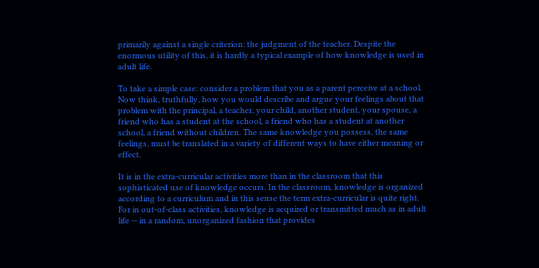primarily against a single criterion: the judgment of the teacher. Despite the enormous utility of this, it is hardly a typical example of how knowledge is used in adult life.

To take a simple case: consider a problem that you as a parent perceive at a school. Now think, truthfully, how you would describe and argue your feelings about that problem with the principal, a teacher, your child, another student, your spouse, a friend who has a student at the school, a friend who has a student at another school, a friend without children. The same knowledge you possess, the same feelings, must be translated in a variety of different ways to have either meaning or effect.

It is in the extra-curricular activities more than in the classroom that this sophisticated use of knowledge occurs. In the classroom, knowledge is organized according to a curriculum and in this sense the term extra-curricular is quite right. For in out-of-class activities, knowledge is acquired or transmitted much as in adult life -- in a random, unorganized fashion that provides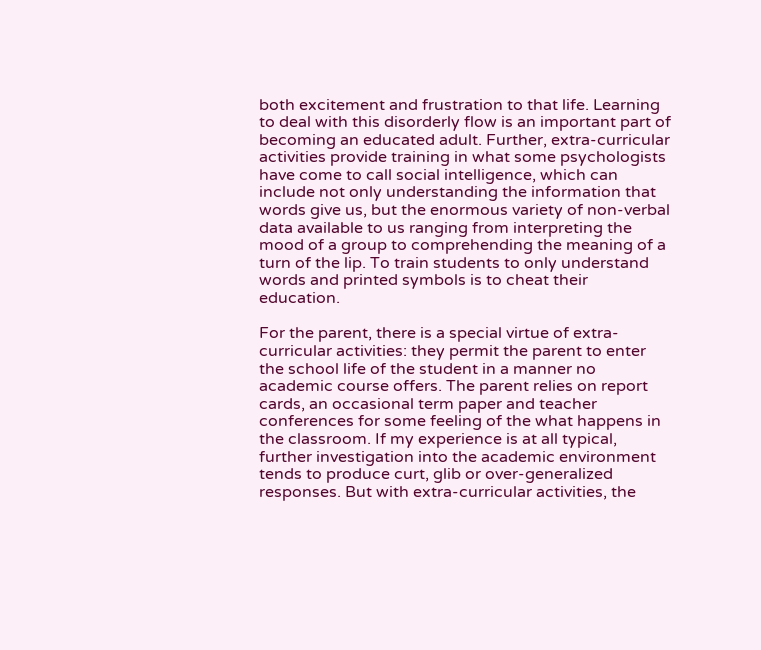both excitement and frustration to that life. Learning to deal with this disorderly flow is an important part of becoming an educated adult. Further, extra-curricular activities provide training in what some psychologists have come to call social intelligence, which can include not only understanding the information that words give us, but the enormous variety of non-verbal data available to us ranging from interpreting the mood of a group to comprehending the meaning of a turn of the lip. To train students to only understand words and printed symbols is to cheat their education.

For the parent, there is a special virtue of extra-curricular activities: they permit the parent to enter the school life of the student in a manner no academic course offers. The parent relies on report cards, an occasional term paper and teacher conferences for some feeling of the what happens in the classroom. If my experience is at all typical, further investigation into the academic environment tends to produce curt, glib or over-generalized responses. But with extra-curricular activities, the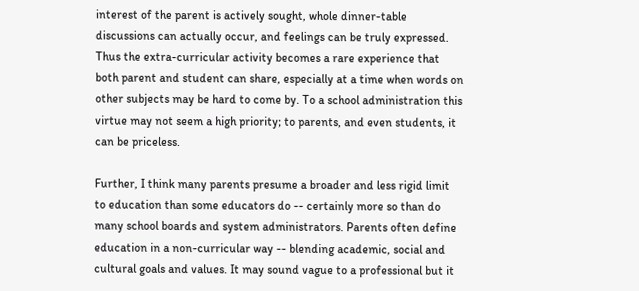interest of the parent is actively sought, whole dinner-table discussions can actually occur, and feelings can be truly expressed. Thus the extra-curricular activity becomes a rare experience that both parent and student can share, especially at a time when words on other subjects may be hard to come by. To a school administration this virtue may not seem a high priority; to parents, and even students, it can be priceless.

Further, I think many parents presume a broader and less rigid limit to education than some educators do -- certainly more so than do many school boards and system administrators. Parents often define education in a non-curricular way -- blending academic, social and cultural goals and values. It may sound vague to a professional but it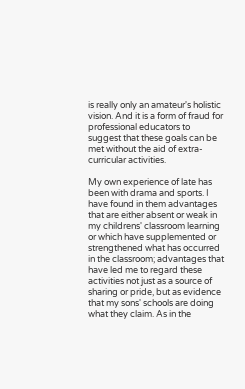is really only an amateur's holistic vision. And it is a form of fraud for professional educators to suggest that these goals can be met without the aid of extra-curricular activities.

My own experience of late has been with drama and sports. I have found in them advantages that are either absent or weak in my childrens' classroom learning or which have supplemented or strengthened what has occurred in the classroom; advantages that have led me to regard these activities not just as a source of sharing or pride, but as evidence that my sons' schools are doing what they claim. As in the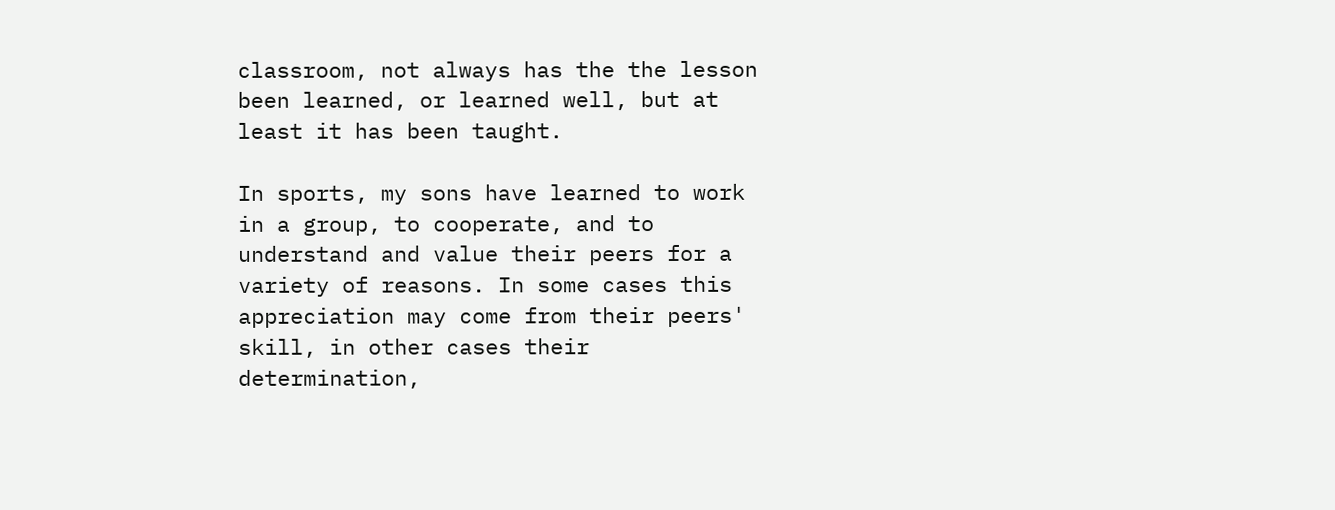classroom, not always has the the lesson been learned, or learned well, but at least it has been taught.

In sports, my sons have learned to work in a group, to cooperate, and to understand and value their peers for a variety of reasons. In some cases this appreciation may come from their peers' skill, in other cases their determination,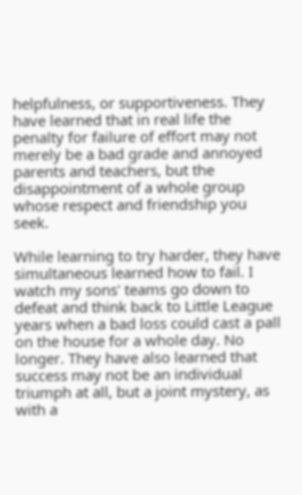helpfulness, or supportiveness. They have learned that in real life the penalty for failure of effort may not merely be a bad grade and annoyed parents and teachers, but the disappointment of a whole group whose respect and friendship you seek.

While learning to try harder, they have simultaneous learned how to fail. I watch my sons' teams go down to defeat and think back to Little League years when a bad loss could cast a pall on the house for a whole day. No longer. They have also learned that success may not be an individual triumph at all, but a joint mystery, as with a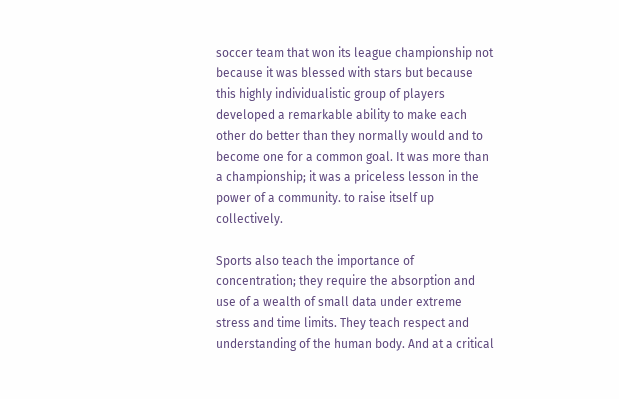soccer team that won its league championship not because it was blessed with stars but because this highly individualistic group of players developed a remarkable ability to make each other do better than they normally would and to become one for a common goal. It was more than a championship; it was a priceless lesson in the power of a community. to raise itself up collectively.

Sports also teach the importance of concentration; they require the absorption and use of a wealth of small data under extreme stress and time limits. They teach respect and understanding of the human body. And at a critical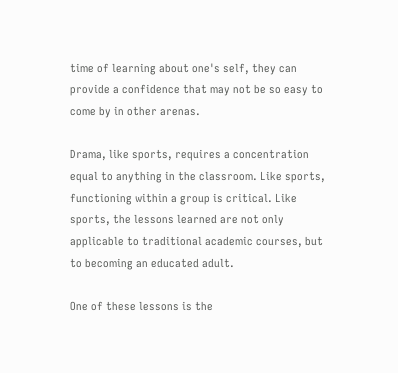time of learning about one's self, they can provide a confidence that may not be so easy to come by in other arenas.

Drama, like sports, requires a concentration equal to anything in the classroom. Like sports, functioning within a group is critical. Like sports, the lessons learned are not only applicable to traditional academic courses, but to becoming an educated adult.

One of these lessons is the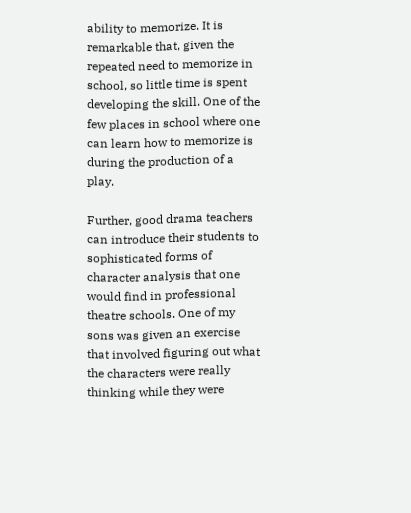ability to memorize. It is remarkable that, given the repeated need to memorize in school, so little time is spent developing the skill. One of the few places in school where one can learn how to memorize is during the production of a play.

Further, good drama teachers can introduce their students to sophisticated forms of character analysis that one would find in professional theatre schools. One of my sons was given an exercise that involved figuring out what the characters were really thinking while they were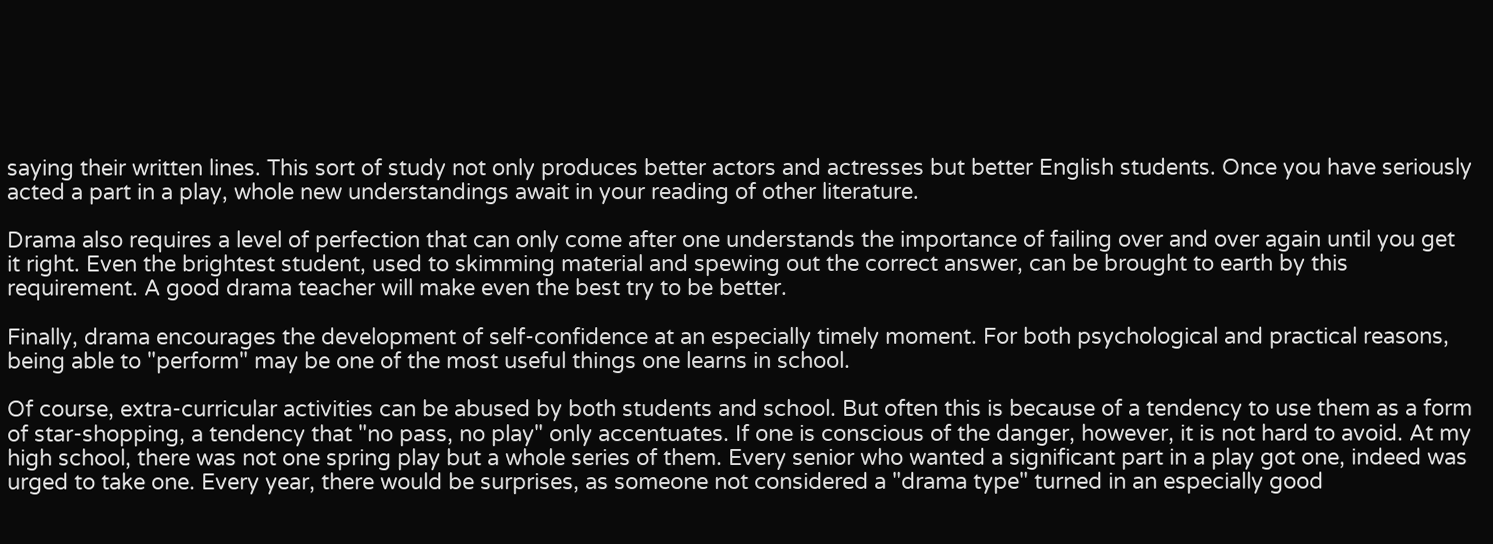saying their written lines. This sort of study not only produces better actors and actresses but better English students. Once you have seriously acted a part in a play, whole new understandings await in your reading of other literature.

Drama also requires a level of perfection that can only come after one understands the importance of failing over and over again until you get it right. Even the brightest student, used to skimming material and spewing out the correct answer, can be brought to earth by this requirement. A good drama teacher will make even the best try to be better.

Finally, drama encourages the development of self-confidence at an especially timely moment. For both psychological and practical reasons, being able to "perform" may be one of the most useful things one learns in school.

Of course, extra-curricular activities can be abused by both students and school. But often this is because of a tendency to use them as a form of star-shopping, a tendency that "no pass, no play" only accentuates. If one is conscious of the danger, however, it is not hard to avoid. At my high school, there was not one spring play but a whole series of them. Every senior who wanted a significant part in a play got one, indeed was urged to take one. Every year, there would be surprises, as someone not considered a "drama type" turned in an especially good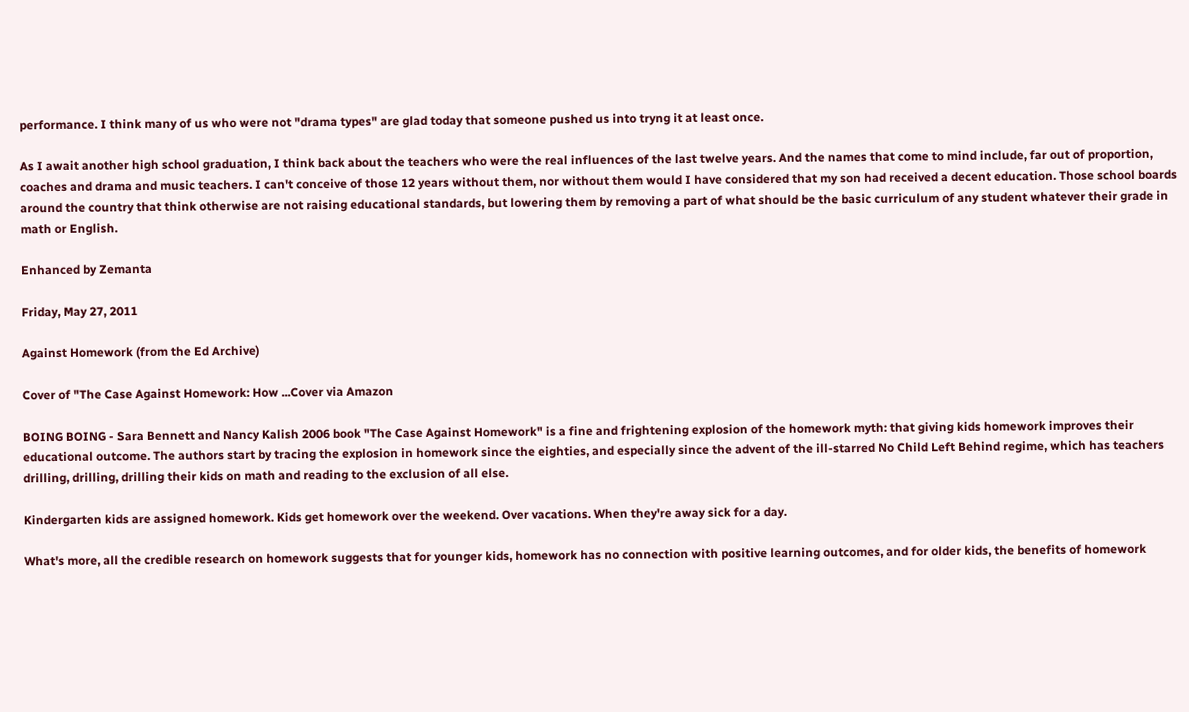performance. I think many of us who were not "drama types" are glad today that someone pushed us into tryng it at least once.

As I await another high school graduation, I think back about the teachers who were the real influences of the last twelve years. And the names that come to mind include, far out of proportion, coaches and drama and music teachers. I can't conceive of those 12 years without them, nor without them would I have considered that my son had received a decent education. Those school boards around the country that think otherwise are not raising educational standards, but lowering them by removing a part of what should be the basic curriculum of any student whatever their grade in math or English.

Enhanced by Zemanta

Friday, May 27, 2011

Against Homework (from the Ed Archive)

Cover of "The Case Against Homework: How ...Cover via Amazon

BOING BOING - Sara Bennett and Nancy Kalish 2006 book "The Case Against Homework" is a fine and frightening explosion of the homework myth: that giving kids homework improves their educational outcome. The authors start by tracing the explosion in homework since the eighties, and especially since the advent of the ill-starred No Child Left Behind regime, which has teachers drilling, drilling, drilling their kids on math and reading to the exclusion of all else.

Kindergarten kids are assigned homework. Kids get homework over the weekend. Over vacations. When they're away sick for a day.

What's more, all the credible research on homework suggests that for younger kids, homework has no connection with positive learning outcomes, and for older kids, the benefits of homework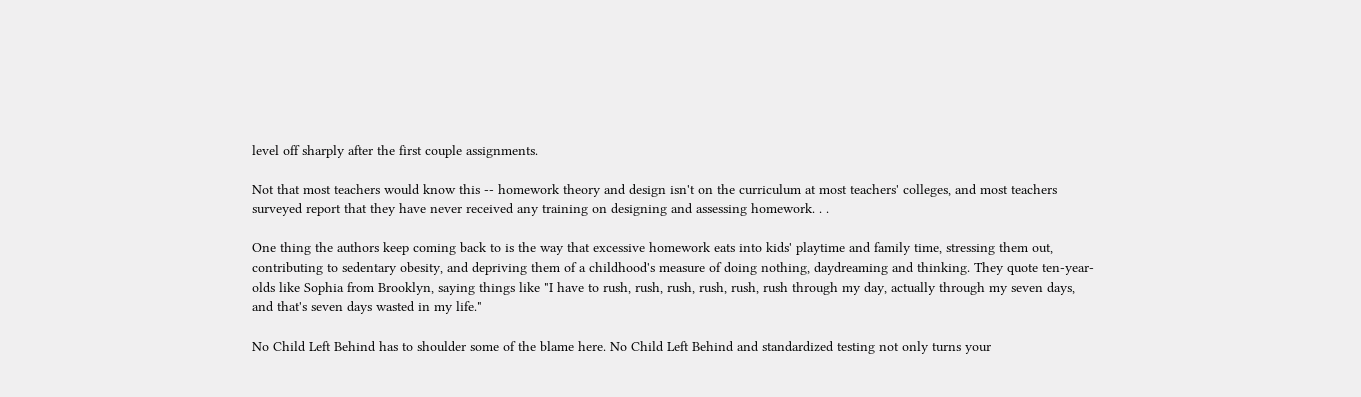level off sharply after the first couple assignments.

Not that most teachers would know this -- homework theory and design isn't on the curriculum at most teachers' colleges, and most teachers surveyed report that they have never received any training on designing and assessing homework. . .

One thing the authors keep coming back to is the way that excessive homework eats into kids' playtime and family time, stressing them out, contributing to sedentary obesity, and depriving them of a childhood's measure of doing nothing, daydreaming and thinking. They quote ten-year-olds like Sophia from Brooklyn, saying things like "I have to rush, rush, rush, rush, rush, rush through my day, actually through my seven days, and that's seven days wasted in my life."

No Child Left Behind has to shoulder some of the blame here. No Child Left Behind and standardized testing not only turns your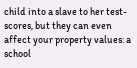child into a slave to her test-scores, but they can even affect your property values: a school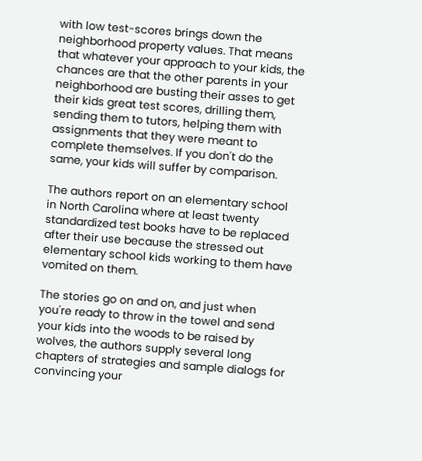with low test-scores brings down the neighborhood property values. That means that whatever your approach to your kids, the chances are that the other parents in your neighborhood are busting their asses to get their kids great test scores, drilling them, sending them to tutors, helping them with assignments that they were meant to complete themselves. If you don't do the same, your kids will suffer by comparison.

The authors report on an elementary school in North Carolina where at least twenty standardized test books have to be replaced after their use because the stressed out elementary school kids working to them have vomited on them.

The stories go on and on, and just when you're ready to throw in the towel and send your kids into the woods to be raised by wolves, the authors supply several long chapters of strategies and sample dialogs for convincing your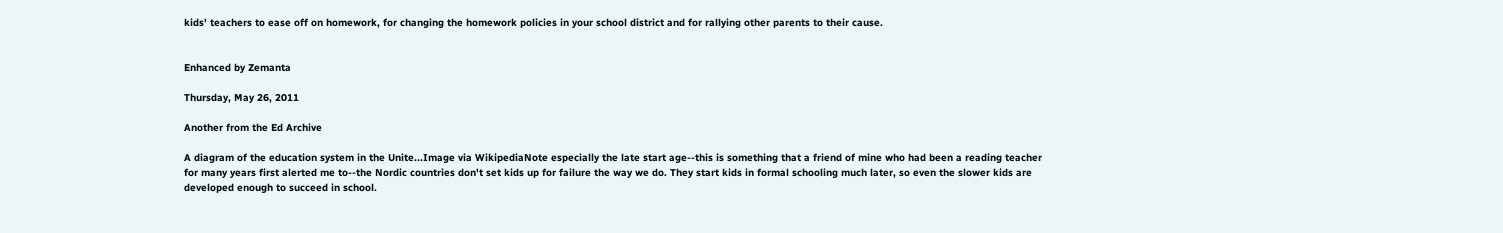kids' teachers to ease off on homework, for changing the homework policies in your school district and for rallying other parents to their cause.


Enhanced by Zemanta

Thursday, May 26, 2011

Another from the Ed Archive

A diagram of the education system in the Unite...Image via WikipediaNote especially the late start age--this is something that a friend of mine who had been a reading teacher for many years first alerted me to--the Nordic countries don't set kids up for failure the way we do. They start kids in formal schooling much later, so even the slower kids are developed enough to succeed in school.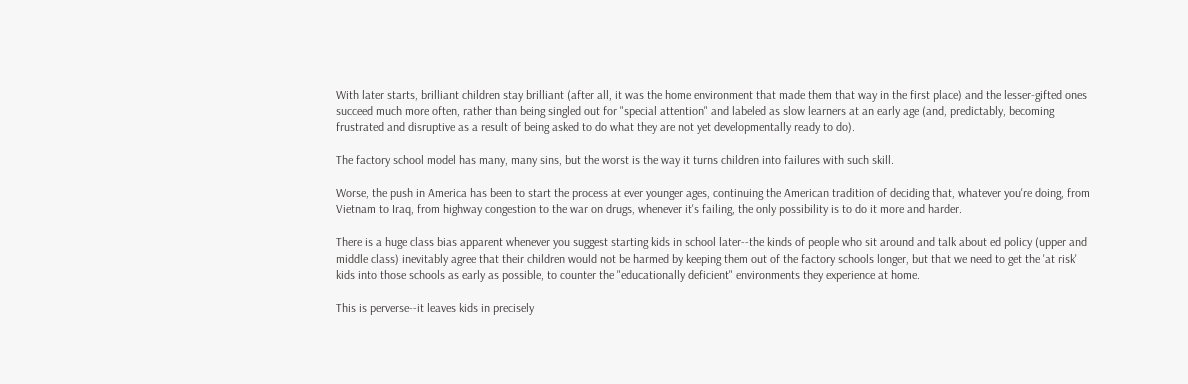With later starts, brilliant children stay brilliant (after all, it was the home environment that made them that way in the first place) and the lesser-gifted ones succeed much more often, rather than being singled out for "special attention" and labeled as slow learners at an early age (and, predictably, becoming frustrated and disruptive as a result of being asked to do what they are not yet developmentally ready to do).

The factory school model has many, many sins, but the worst is the way it turns children into failures with such skill.

Worse, the push in America has been to start the process at ever younger ages, continuing the American tradition of deciding that, whatever you're doing, from Vietnam to Iraq, from highway congestion to the war on drugs, whenever it's failing, the only possibility is to do it more and harder.

There is a huge class bias apparent whenever you suggest starting kids in school later--the kinds of people who sit around and talk about ed policy (upper and middle class) inevitably agree that their children would not be harmed by keeping them out of the factory schools longer, but that we need to get the 'at risk' kids into those schools as early as possible, to counter the "educationally deficient" environments they experience at home.

This is perverse--it leaves kids in precisely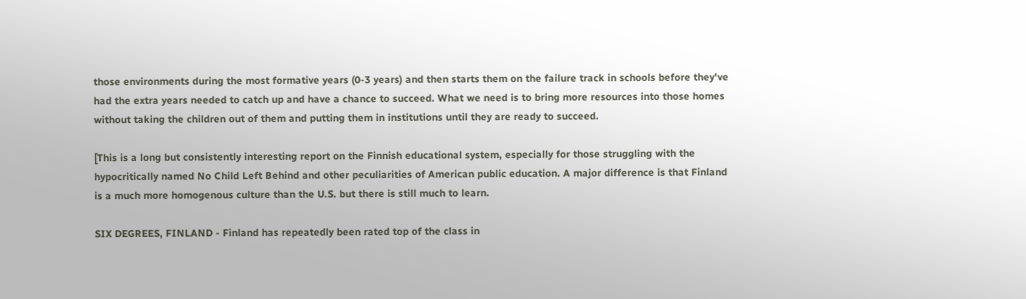those environments during the most formative years (0-3 years) and then starts them on the failure track in schools before they've had the extra years needed to catch up and have a chance to succeed. What we need is to bring more resources into those homes without taking the children out of them and putting them in institutions until they are ready to succeed.

[This is a long but consistently interesting report on the Finnish educational system, especially for those struggling with the hypocritically named No Child Left Behind and other peculiarities of American public education. A major difference is that Finland is a much more homogenous culture than the U.S. but there is still much to learn.

SIX DEGREES, FINLAND - Finland has repeatedly been rated top of the class in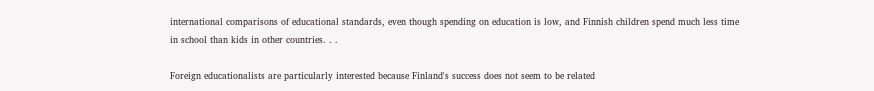international comparisons of educational standards, even though spending on education is low, and Finnish children spend much less time in school than kids in other countries. . .

Foreign educationalists are particularly interested because Finland's success does not seem to be related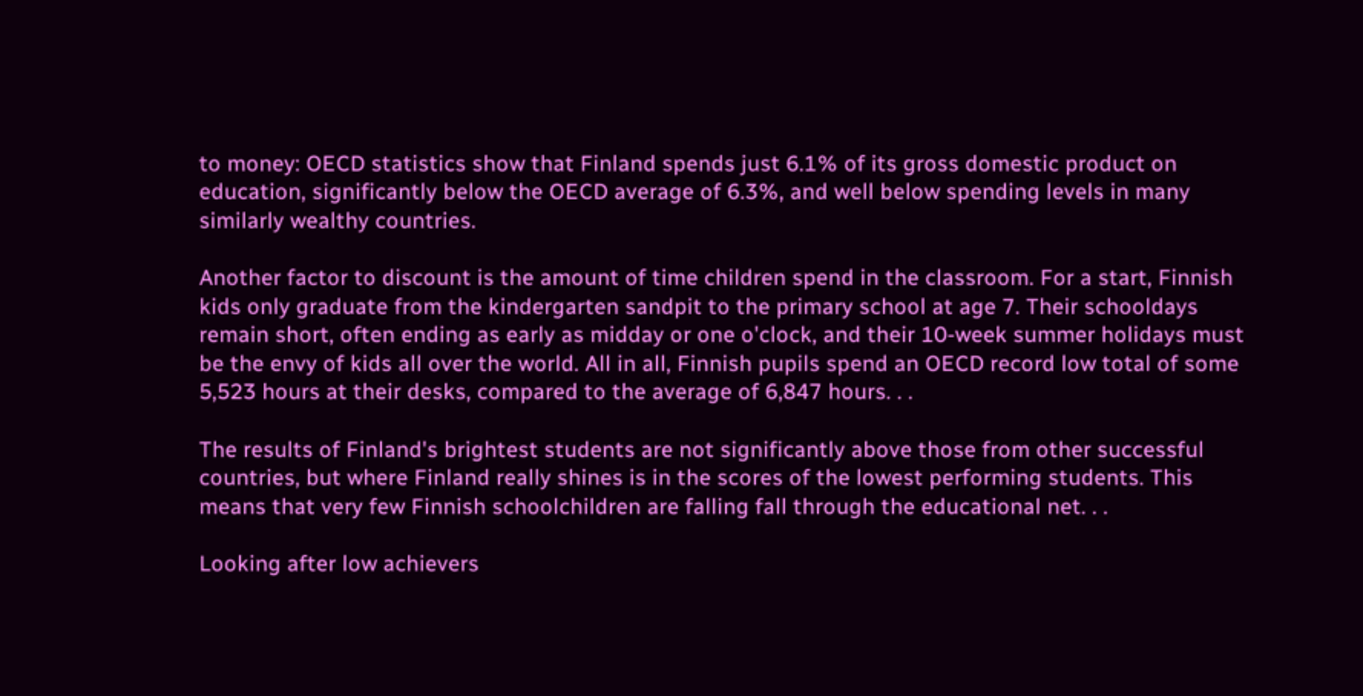to money: OECD statistics show that Finland spends just 6.1% of its gross domestic product on education, significantly below the OECD average of 6.3%, and well below spending levels in many similarly wealthy countries.

Another factor to discount is the amount of time children spend in the classroom. For a start, Finnish kids only graduate from the kindergarten sandpit to the primary school at age 7. Their schooldays remain short, often ending as early as midday or one o'clock, and their 10-week summer holidays must be the envy of kids all over the world. All in all, Finnish pupils spend an OECD record low total of some 5,523 hours at their desks, compared to the average of 6,847 hours. . .

The results of Finland's brightest students are not significantly above those from other successful countries, but where Finland really shines is in the scores of the lowest performing students. This means that very few Finnish schoolchildren are falling fall through the educational net. . .

Looking after low achievers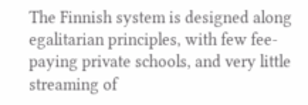The Finnish system is designed along egalitarian principles, with few fee-paying private schools, and very little streaming of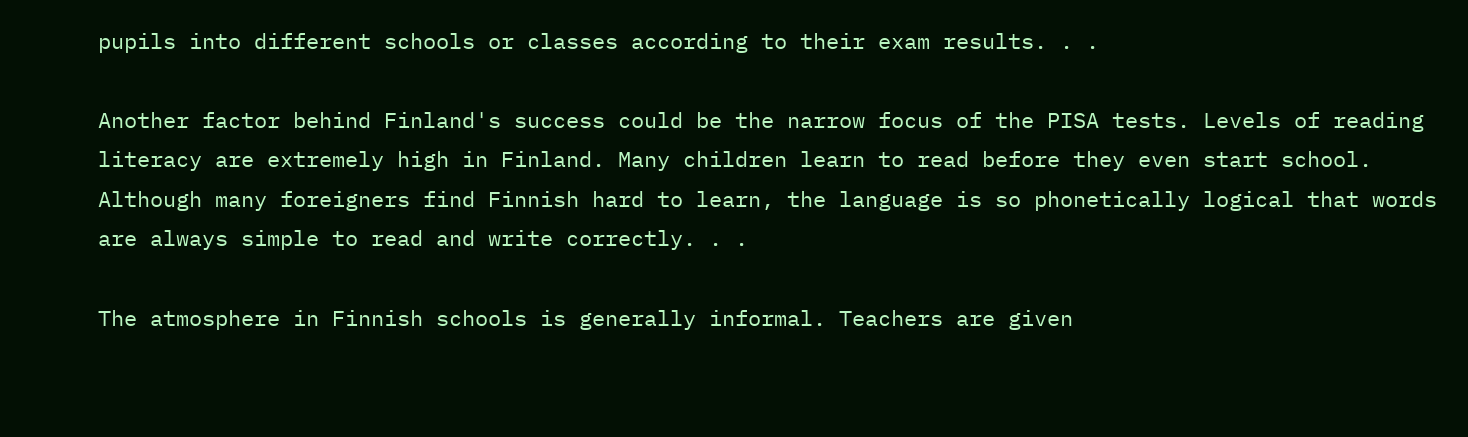pupils into different schools or classes according to their exam results. . .

Another factor behind Finland's success could be the narrow focus of the PISA tests. Levels of reading literacy are extremely high in Finland. Many children learn to read before they even start school. Although many foreigners find Finnish hard to learn, the language is so phonetically logical that words are always simple to read and write correctly. . .

The atmosphere in Finnish schools is generally informal. Teachers are given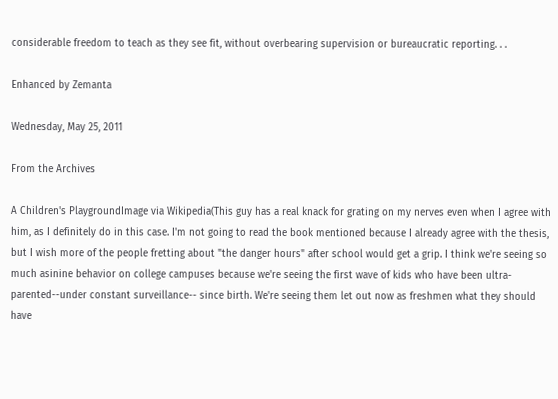considerable freedom to teach as they see fit, without overbearing supervision or bureaucratic reporting. . .

Enhanced by Zemanta

Wednesday, May 25, 2011

From the Archives

A Children's PlaygroundImage via Wikipedia(This guy has a real knack for grating on my nerves even when I agree with him, as I definitely do in this case. I'm not going to read the book mentioned because I already agree with the thesis, but I wish more of the people fretting about "the danger hours" after school would get a grip. I think we're seeing so much asinine behavior on college campuses because we're seeing the first wave of kids who have been ultra-parented--under constant surveillance-- since birth. We're seeing them let out now as freshmen what they should have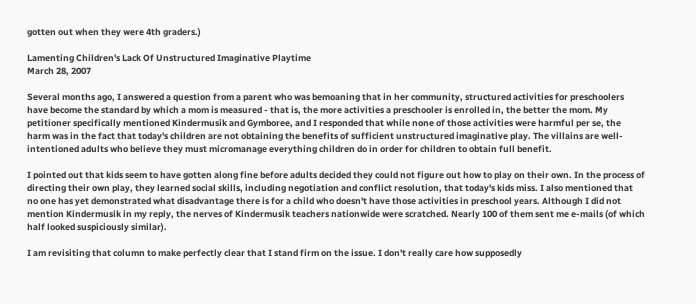gotten out when they were 4th graders.)

Lamenting Children's Lack Of Unstructured Imaginative Playtime
March 28, 2007

Several months ago, I answered a question from a parent who was bemoaning that in her community, structured activities for preschoolers have become the standard by which a mom is measured - that is, the more activities a preschooler is enrolled in, the better the mom. My petitioner specifically mentioned Kindermusik and Gymboree, and I responded that while none of those activities were harmful per se, the harm was in the fact that today's children are not obtaining the benefits of sufficient unstructured imaginative play. The villains are well-intentioned adults who believe they must micromanage everything children do in order for children to obtain full benefit.

I pointed out that kids seem to have gotten along fine before adults decided they could not figure out how to play on their own. In the process of directing their own play, they learned social skills, including negotiation and conflict resolution, that today's kids miss. I also mentioned that no one has yet demonstrated what disadvantage there is for a child who doesn't have those activities in preschool years. Although I did not mention Kindermusik in my reply, the nerves of Kindermusik teachers nationwide were scratched. Nearly 100 of them sent me e-mails (of which half looked suspiciously similar).

I am revisiting that column to make perfectly clear that I stand firm on the issue. I don't really care how supposedly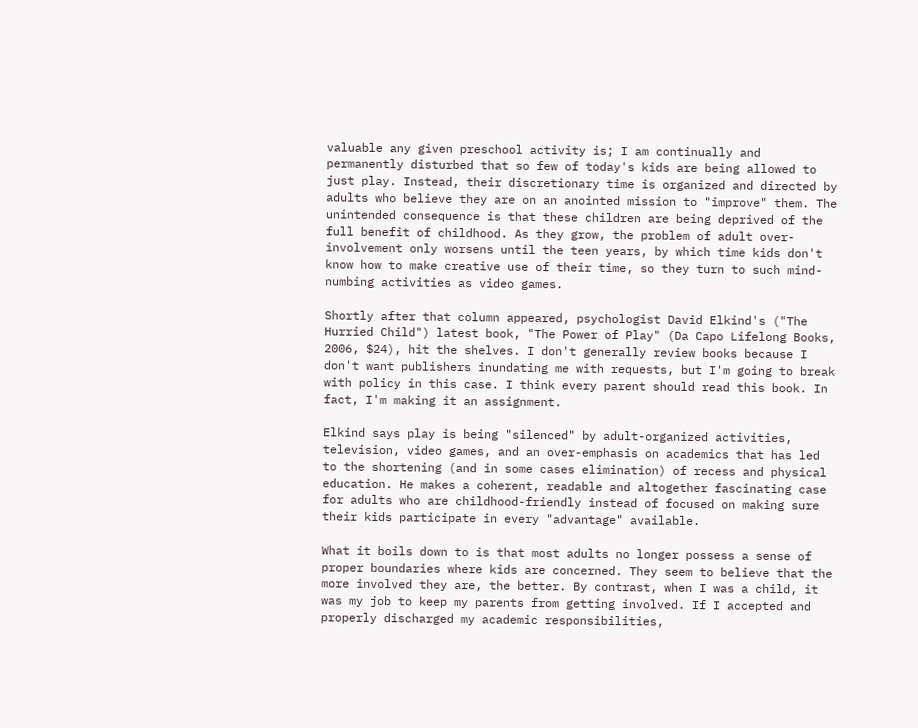valuable any given preschool activity is; I am continually and permanently disturbed that so few of today's kids are being allowed to just play. Instead, their discretionary time is organized and directed by adults who believe they are on an anointed mission to "improve" them. The unintended consequence is that these children are being deprived of the full benefit of childhood. As they grow, the problem of adult over-involvement only worsens until the teen years, by which time kids don't know how to make creative use of their time, so they turn to such mind-numbing activities as video games.

Shortly after that column appeared, psychologist David Elkind's ("The Hurried Child") latest book, "The Power of Play" (Da Capo Lifelong Books, 2006, $24), hit the shelves. I don't generally review books because I don't want publishers inundating me with requests, but I'm going to break with policy in this case. I think every parent should read this book. In fact, I'm making it an assignment.

Elkind says play is being "silenced" by adult-organized activities, television, video games, and an over-emphasis on academics that has led to the shortening (and in some cases elimination) of recess and physical education. He makes a coherent, readable and altogether fascinating case for adults who are childhood-friendly instead of focused on making sure their kids participate in every "advantage" available.

What it boils down to is that most adults no longer possess a sense of proper boundaries where kids are concerned. They seem to believe that the more involved they are, the better. By contrast, when I was a child, it was my job to keep my parents from getting involved. If I accepted and properly discharged my academic responsibilities,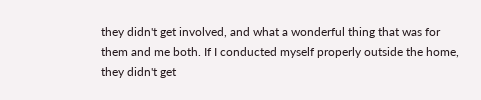they didn't get involved, and what a wonderful thing that was for them and me both. If I conducted myself properly outside the home, they didn't get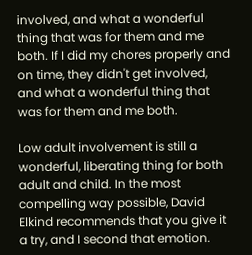involved, and what a wonderful thing that was for them and me both. If I did my chores properly and on time, they didn't get involved, and what a wonderful thing that was for them and me both.

Low adult involvement is still a wonderful, liberating thing for both adult and child. In the most compelling way possible, David Elkind recommends that you give it a try, and I second that emotion.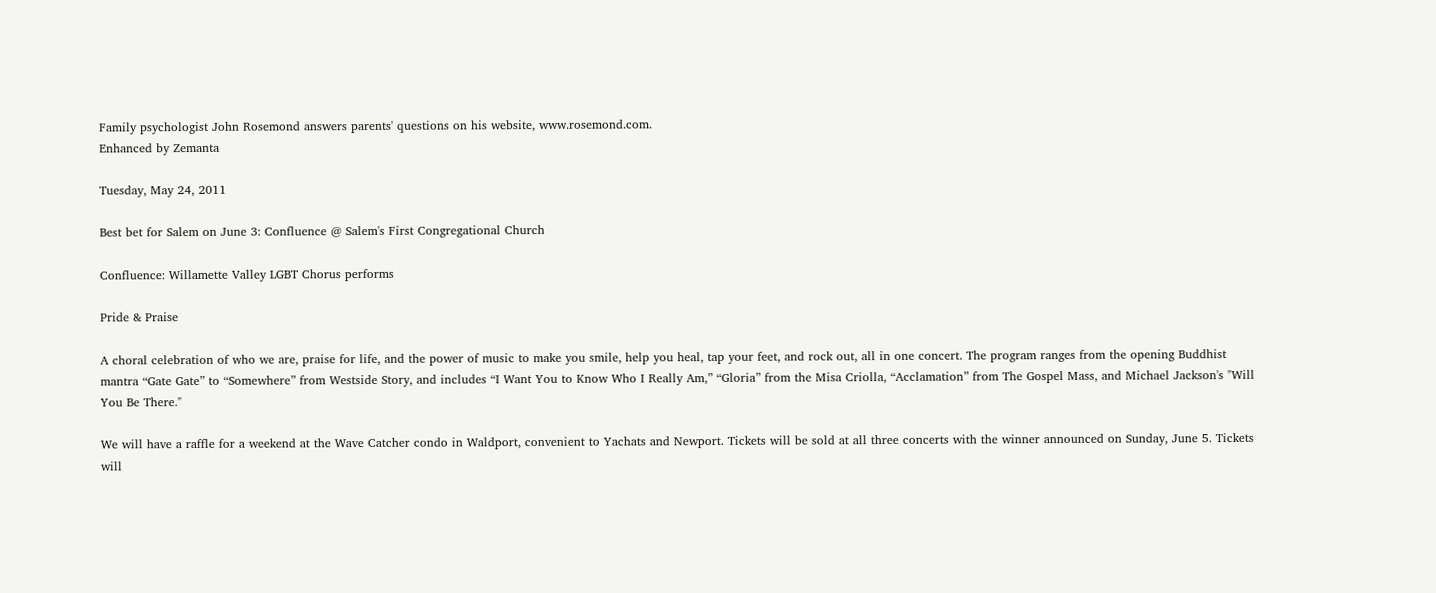Family psychologist John Rosemond answers parents' questions on his website, www.rosemond.com.
Enhanced by Zemanta

Tuesday, May 24, 2011

Best bet for Salem on June 3: Confluence @ Salem's First Congregational Church

Confluence: Willamette Valley LGBT Chorus performs

Pride & Praise

A choral celebration of who we are, praise for life, and the power of music to make you smile, help you heal, tap your feet, and rock out, all in one concert. The program ranges from the opening Buddhist mantra “Gate Gate” to “Somewhere” from Westside Story, and includes “I Want You to Know Who I Really Am,” “Gloria” from the Misa Criolla, “Acclamation” from The Gospel Mass, and Michael Jackson's "Will You Be There."

We will have a raffle for a weekend at the Wave Catcher condo in Waldport, convenient to Yachats and Newport. Tickets will be sold at all three concerts with the winner announced on Sunday, June 5. Tickets will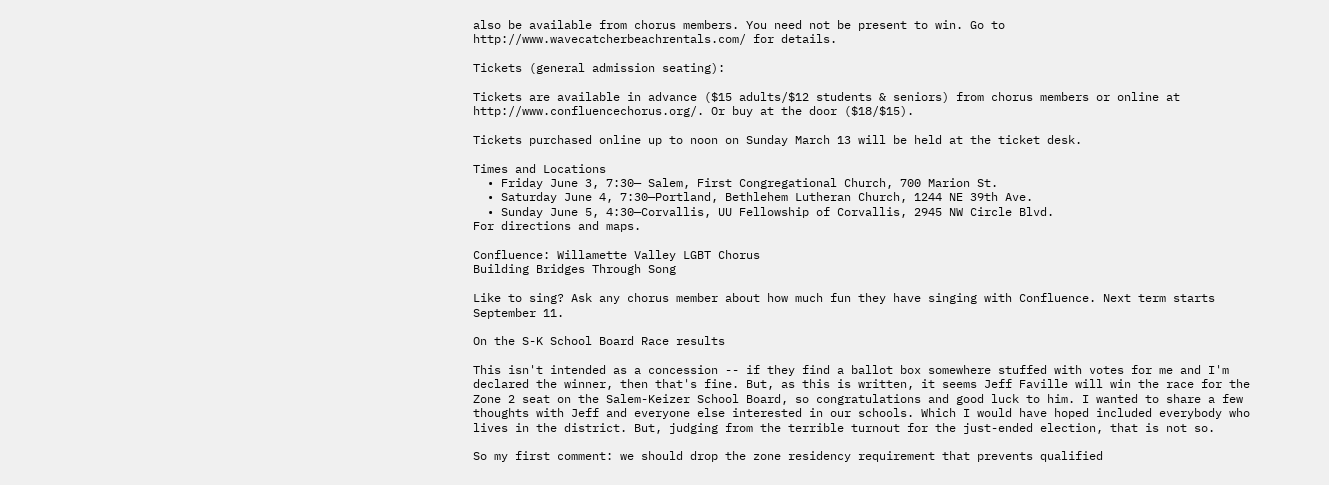also be available from chorus members. You need not be present to win. Go to http://www.wavecatcherbeachrentals.com/ for details.

Tickets (general admission seating):

Tickets are available in advance ($15 adults/$12 students & seniors) from chorus members or online at http://www.confluencechorus.org/. Or buy at the door ($18/$15).

Tickets purchased online up to noon on Sunday March 13 will be held at the ticket desk.

Times and Locations
  • Friday June 3, 7:30— Salem, First Congregational Church, 700 Marion St.
  • Saturday June 4, 7:30—Portland, Bethlehem Lutheran Church, 1244 NE 39th Ave.
  • Sunday June 5, 4:30—Corvallis, UU Fellowship of Corvallis, 2945 NW Circle Blvd.
For directions and maps.

Confluence: Willamette Valley LGBT Chorus
Building Bridges Through Song

Like to sing? Ask any chorus member about how much fun they have singing with Confluence. Next term starts September 11.

On the S-K School Board Race results

This isn't intended as a concession -- if they find a ballot box somewhere stuffed with votes for me and I'm declared the winner, then that's fine. But, as this is written, it seems Jeff Faville will win the race for the Zone 2 seat on the Salem-Keizer School Board, so congratulations and good luck to him. I wanted to share a few thoughts with Jeff and everyone else interested in our schools. Which I would have hoped included everybody who lives in the district. But, judging from the terrible turnout for the just-ended election, that is not so.

So my first comment: we should drop the zone residency requirement that prevents qualified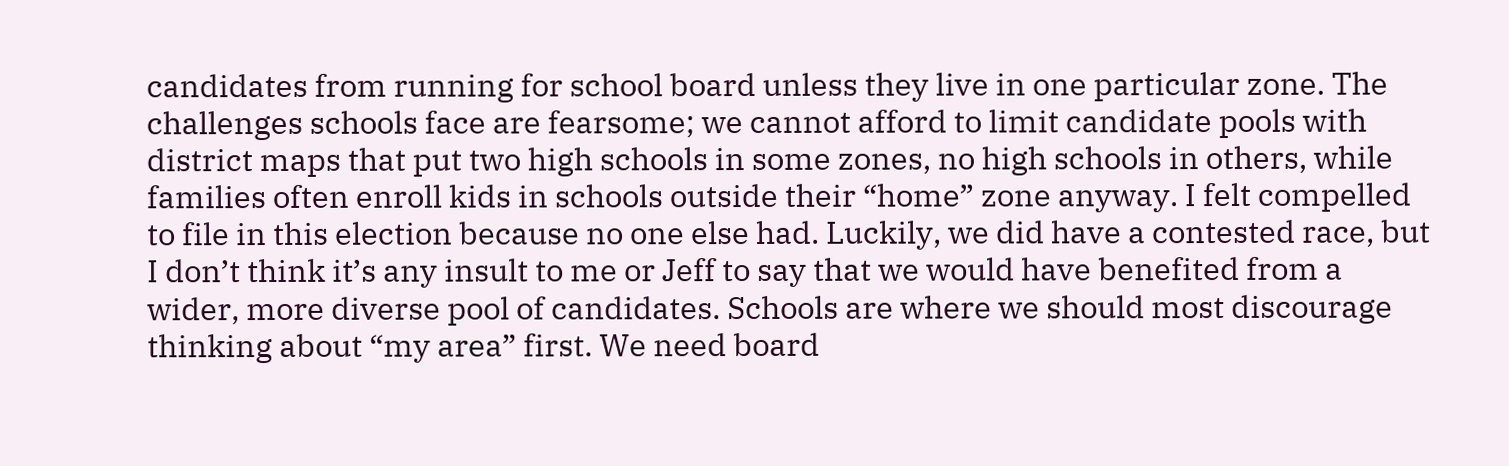candidates from running for school board unless they live in one particular zone. The challenges schools face are fearsome; we cannot afford to limit candidate pools with district maps that put two high schools in some zones, no high schools in others, while families often enroll kids in schools outside their “home” zone anyway. I felt compelled to file in this election because no one else had. Luckily, we did have a contested race, but I don’t think it’s any insult to me or Jeff to say that we would have benefited from a wider, more diverse pool of candidates. Schools are where we should most discourage thinking about “my area” first. We need board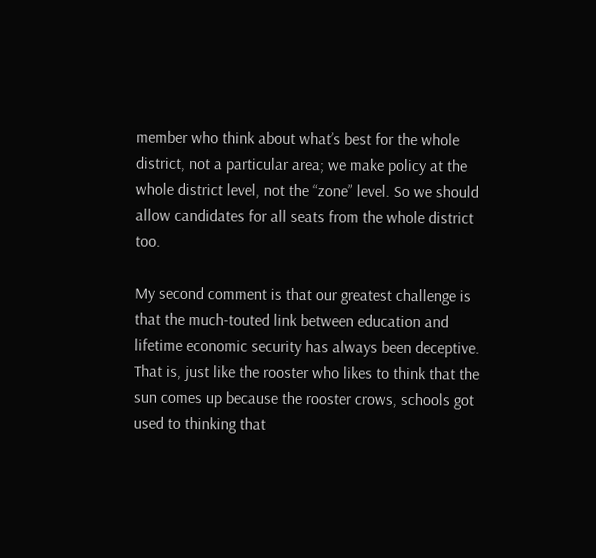member who think about what’s best for the whole district, not a particular area; we make policy at the whole district level, not the “zone” level. So we should allow candidates for all seats from the whole district too.

My second comment is that our greatest challenge is that the much-touted link between education and lifetime economic security has always been deceptive. That is, just like the rooster who likes to think that the sun comes up because the rooster crows, schools got used to thinking that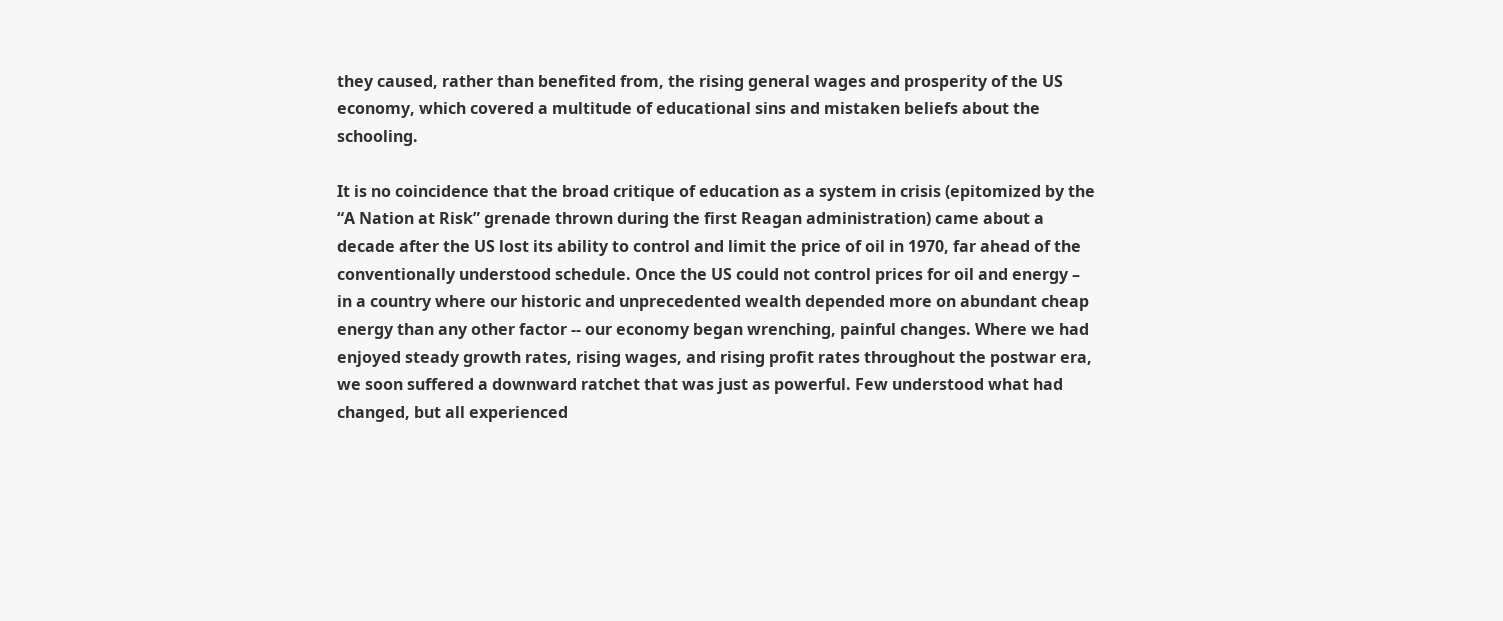they caused, rather than benefited from, the rising general wages and prosperity of the US economy, which covered a multitude of educational sins and mistaken beliefs about the schooling.

It is no coincidence that the broad critique of education as a system in crisis (epitomized by the “A Nation at Risk” grenade thrown during the first Reagan administration) came about a decade after the US lost its ability to control and limit the price of oil in 1970, far ahead of the conventionally understood schedule. Once the US could not control prices for oil and energy – in a country where our historic and unprecedented wealth depended more on abundant cheap energy than any other factor -- our economy began wrenching, painful changes. Where we had enjoyed steady growth rates, rising wages, and rising profit rates throughout the postwar era, we soon suffered a downward ratchet that was just as powerful. Few understood what had changed, but all experienced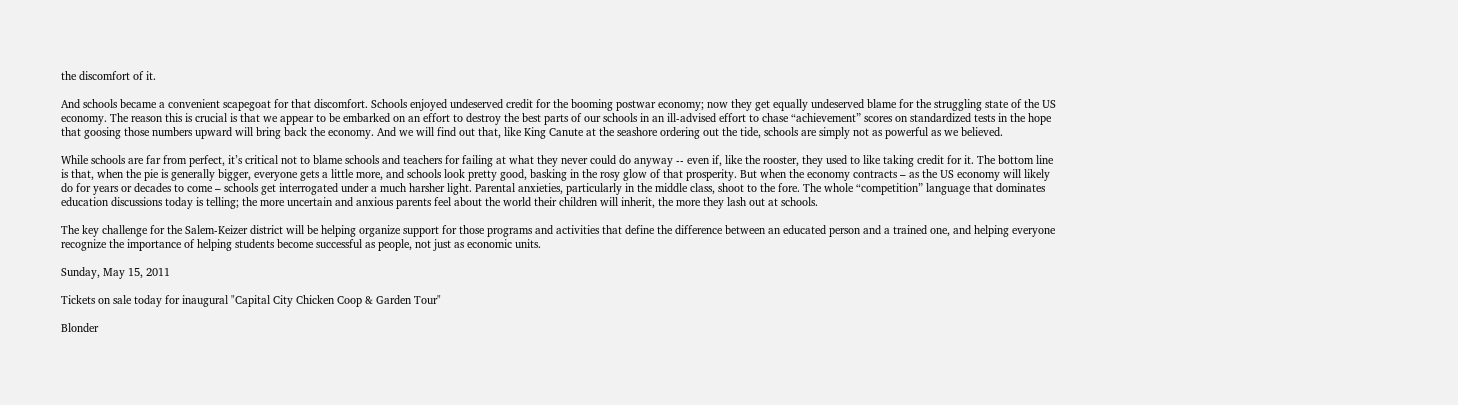the discomfort of it.

And schools became a convenient scapegoat for that discomfort. Schools enjoyed undeserved credit for the booming postwar economy; now they get equally undeserved blame for the struggling state of the US economy. The reason this is crucial is that we appear to be embarked on an effort to destroy the best parts of our schools in an ill-advised effort to chase “achievement” scores on standardized tests in the hope that goosing those numbers upward will bring back the economy. And we will find out that, like King Canute at the seashore ordering out the tide, schools are simply not as powerful as we believed.

While schools are far from perfect, it’s critical not to blame schools and teachers for failing at what they never could do anyway -- even if, like the rooster, they used to like taking credit for it. The bottom line is that, when the pie is generally bigger, everyone gets a little more, and schools look pretty good, basking in the rosy glow of that prosperity. But when the economy contracts – as the US economy will likely do for years or decades to come – schools get interrogated under a much harsher light. Parental anxieties, particularly in the middle class, shoot to the fore. The whole “competition” language that dominates education discussions today is telling; the more uncertain and anxious parents feel about the world their children will inherit, the more they lash out at schools.

The key challenge for the Salem-Keizer district will be helping organize support for those programs and activities that define the difference between an educated person and a trained one, and helping everyone recognize the importance of helping students become successful as people, not just as economic units.

Sunday, May 15, 2011

Tickets on sale today for inaugural "Capital City Chicken Coop & Garden Tour"

Blonder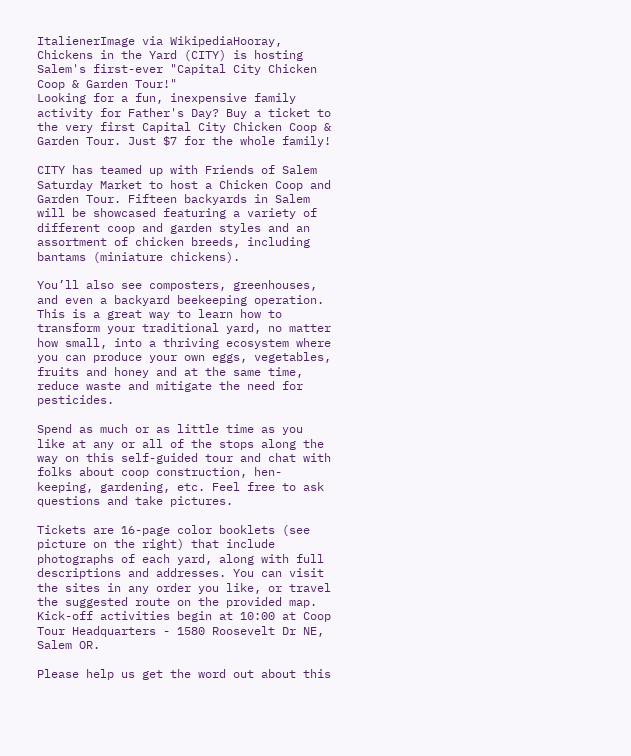ItalienerImage via WikipediaHooray, Chickens in the Yard (CITY) is hosting Salem's first-ever "Capital City Chicken Coop & Garden Tour!"
Looking for a fun, inexpensive family activity for Father's Day? Buy a ticket to the very first Capital City Chicken Coop & Garden Tour. Just $7 for the whole family!

CITY has teamed up with Friends of Salem Saturday Market to host a Chicken Coop and Garden Tour. Fifteen backyards in Salem will be showcased featuring a variety of different coop and garden styles and an assortment of chicken breeds, including bantams (miniature chickens).

You’ll also see composters, greenhouses, and even a backyard beekeeping operation. This is a great way to learn how to transform your traditional yard, no matter how small, into a thriving ecosystem where you can produce your own eggs, vegetables, fruits and honey and at the same time, reduce waste and mitigate the need for pesticides.

Spend as much or as little time as you like at any or all of the stops along the way on this self-guided tour and chat with folks about coop construction, hen-keeping, gardening, etc. Feel free to ask questions and take pictures.

Tickets are 16-page color booklets (see picture on the right) that include photographs of each yard, along with full descriptions and addresses. You can visit the sites in any order you like, or travel the suggested route on the provided map. Kick-off activities begin at 10:00 at Coop Tour Headquarters - 1580 Roosevelt Dr NE, Salem OR.

Please help us get the word out about this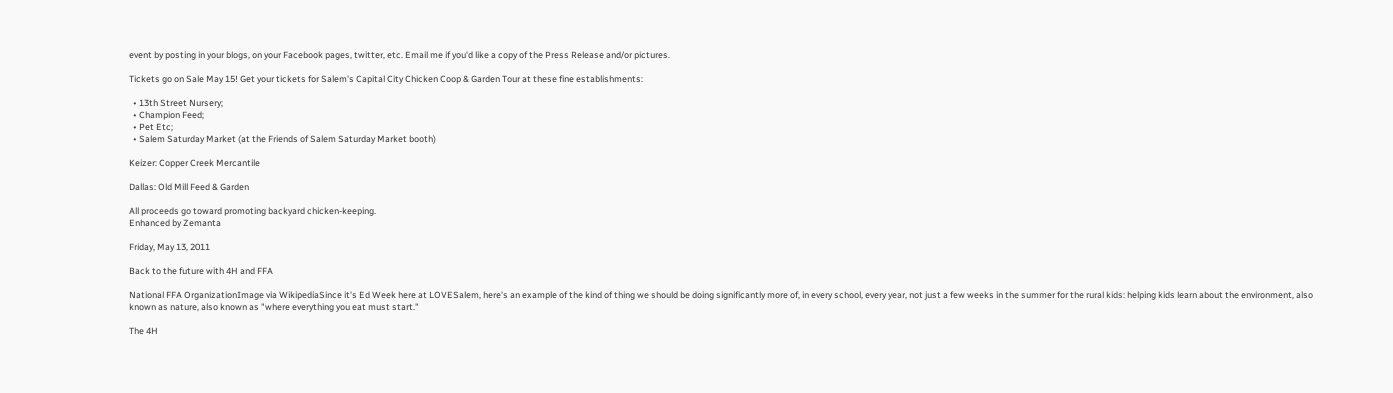event by posting in your blogs, on your Facebook pages, twitter, etc. Email me if you'd like a copy of the Press Release and/or pictures.

Tickets go on Sale May 15! Get your tickets for Salem's Capital City Chicken Coop & Garden Tour at these fine establishments:

  • 13th Street Nursery;
  • Champion Feed;
  • Pet Etc;
  • Salem Saturday Market (at the Friends of Salem Saturday Market booth)

Keizer: Copper Creek Mercantile

Dallas: Old Mill Feed & Garden

All proceeds go toward promoting backyard chicken-keeping.
Enhanced by Zemanta

Friday, May 13, 2011

Back to the future with 4H and FFA

National FFA OrganizationImage via WikipediaSince it's Ed Week here at LOVESalem, here's an example of the kind of thing we should be doing significantly more of, in every school, every year, not just a few weeks in the summer for the rural kids: helping kids learn about the environment, also known as nature, also known as "where everything you eat must start."

The 4H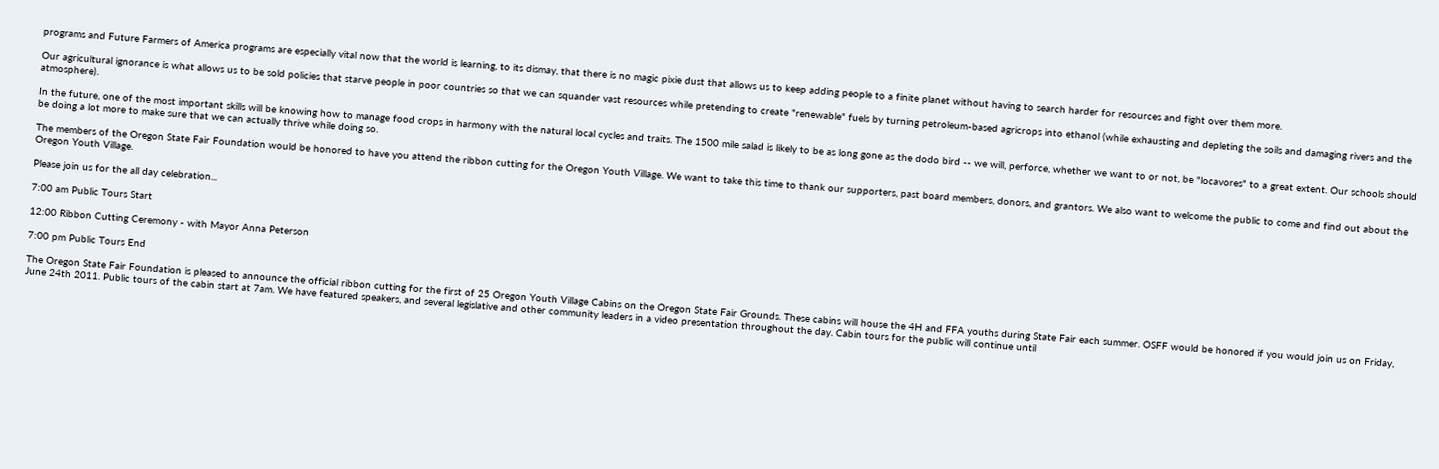programs and Future Farmers of America programs are especially vital now that the world is learning, to its dismay, that there is no magic pixie dust that allows us to keep adding people to a finite planet without having to search harder for resources and fight over them more.

Our agricultural ignorance is what allows us to be sold policies that starve people in poor countries so that we can squander vast resources while pretending to create "renewable" fuels by turning petroleum-based agricrops into ethanol (while exhausting and depleting the soils and damaging rivers and the atmosphere).

In the future, one of the most important skills will be knowing how to manage food crops in harmony with the natural local cycles and traits. The 1500 mile salad is likely to be as long gone as the dodo bird -- we will, perforce, whether we want to or not, be "locavores" to a great extent. Our schools should be doing a lot more to make sure that we can actually thrive while doing so.

The members of the Oregon State Fair Foundation would be honored to have you attend the ribbon cutting for the Oregon Youth Village. We want to take this time to thank our supporters, past board members, donors, and grantors. We also want to welcome the public to come and find out about the Oregon Youth Village.

Please join us for the all day celebration...

7:00 am Public Tours Start

12:00 Ribbon Cutting Ceremony - with Mayor Anna Peterson

7:00 pm Public Tours End

The Oregon State Fair Foundation is pleased to announce the official ribbon cutting for the first of 25 Oregon Youth Village Cabins on the Oregon State Fair Grounds. These cabins will house the 4H and FFA youths during State Fair each summer. OSFF would be honored if you would join us on Friday, June 24th 2011. Public tours of the cabin start at 7am. We have featured speakers, and several legislative and other community leaders in a video presentation throughout the day. Cabin tours for the public will continue until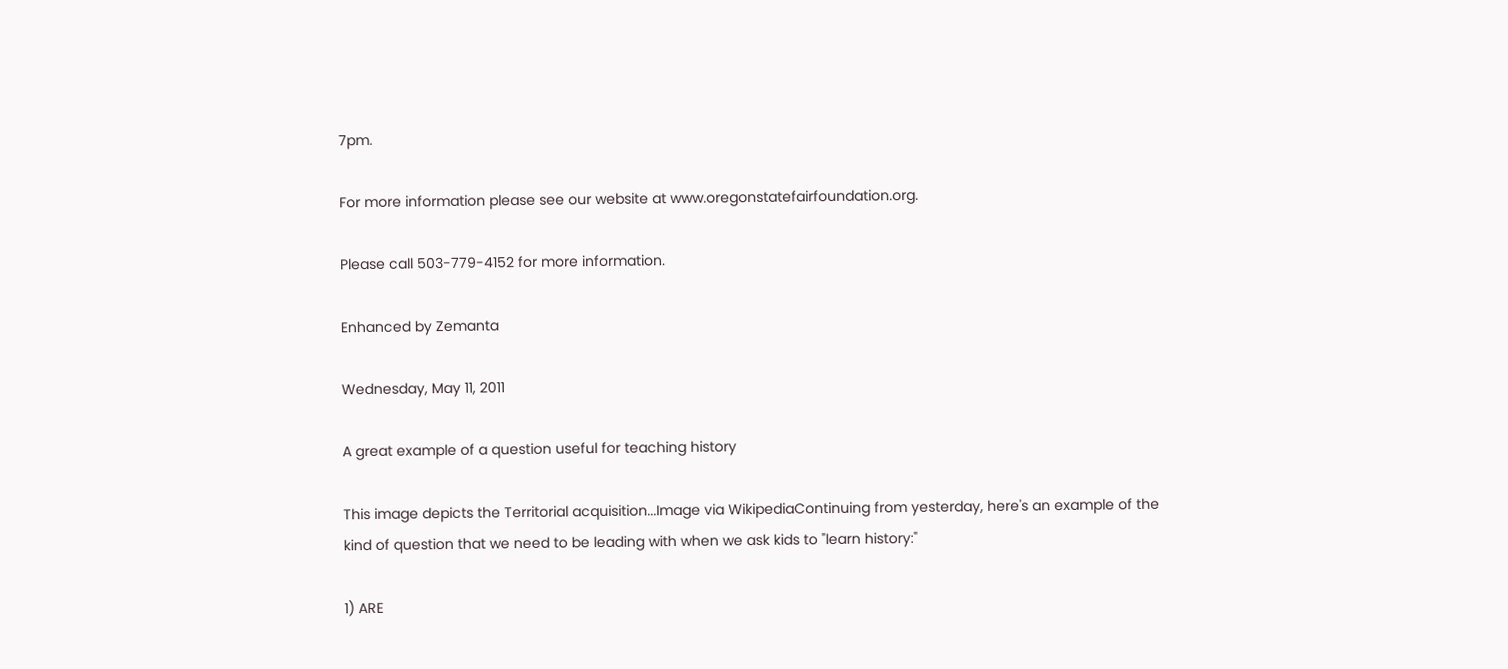7pm.

For more information please see our website at www.oregonstatefairfoundation.org.

Please call 503-779-4152 for more information.

Enhanced by Zemanta

Wednesday, May 11, 2011

A great example of a question useful for teaching history

This image depicts the Territorial acquisition...Image via WikipediaContinuing from yesterday, here's an example of the kind of question that we need to be leading with when we ask kids to "learn history:"

1) ARE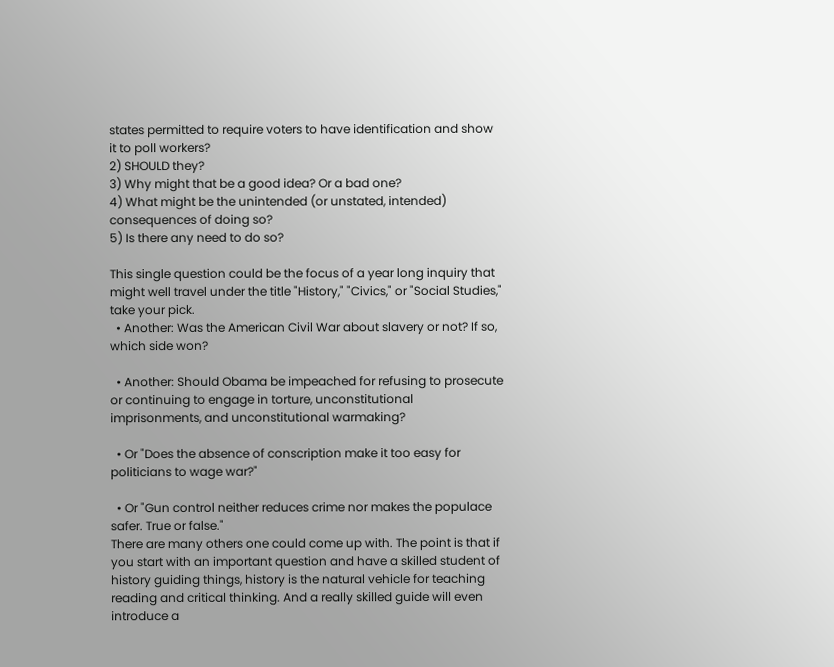states permitted to require voters to have identification and show it to poll workers?
2) SHOULD they?
3) Why might that be a good idea? Or a bad one?
4) What might be the unintended (or unstated, intended) consequences of doing so?
5) Is there any need to do so?

This single question could be the focus of a year long inquiry that might well travel under the title "History," "Civics," or "Social Studies," take your pick.
  • Another: Was the American Civil War about slavery or not? If so, which side won?

  • Another: Should Obama be impeached for refusing to prosecute or continuing to engage in torture, unconstitutional imprisonments, and unconstitutional warmaking?

  • Or "Does the absence of conscription make it too easy for politicians to wage war?"

  • Or "Gun control neither reduces crime nor makes the populace safer. True or false."
There are many others one could come up with. The point is that if you start with an important question and have a skilled student of history guiding things, history is the natural vehicle for teaching reading and critical thinking. And a really skilled guide will even introduce a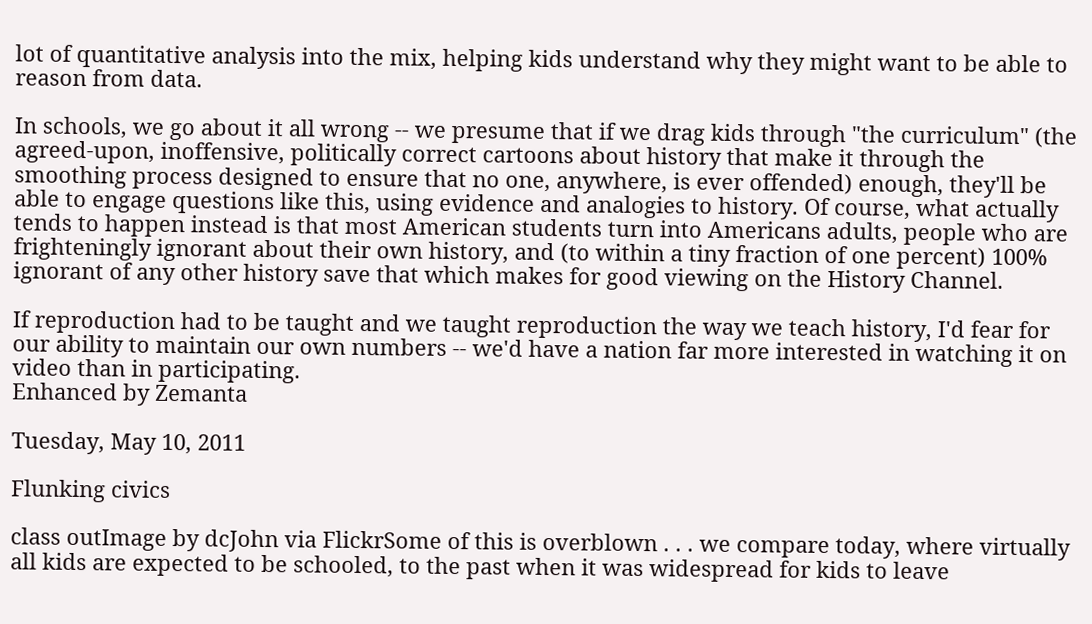lot of quantitative analysis into the mix, helping kids understand why they might want to be able to reason from data.

In schools, we go about it all wrong -- we presume that if we drag kids through "the curriculum" (the agreed-upon, inoffensive, politically correct cartoons about history that make it through the smoothing process designed to ensure that no one, anywhere, is ever offended) enough, they'll be able to engage questions like this, using evidence and analogies to history. Of course, what actually tends to happen instead is that most American students turn into Americans adults, people who are frighteningly ignorant about their own history, and (to within a tiny fraction of one percent) 100% ignorant of any other history save that which makes for good viewing on the History Channel.

If reproduction had to be taught and we taught reproduction the way we teach history, I'd fear for our ability to maintain our own numbers -- we'd have a nation far more interested in watching it on video than in participating.
Enhanced by Zemanta

Tuesday, May 10, 2011

Flunking civics

class outImage by dcJohn via FlickrSome of this is overblown . . . we compare today, where virtually all kids are expected to be schooled, to the past when it was widespread for kids to leave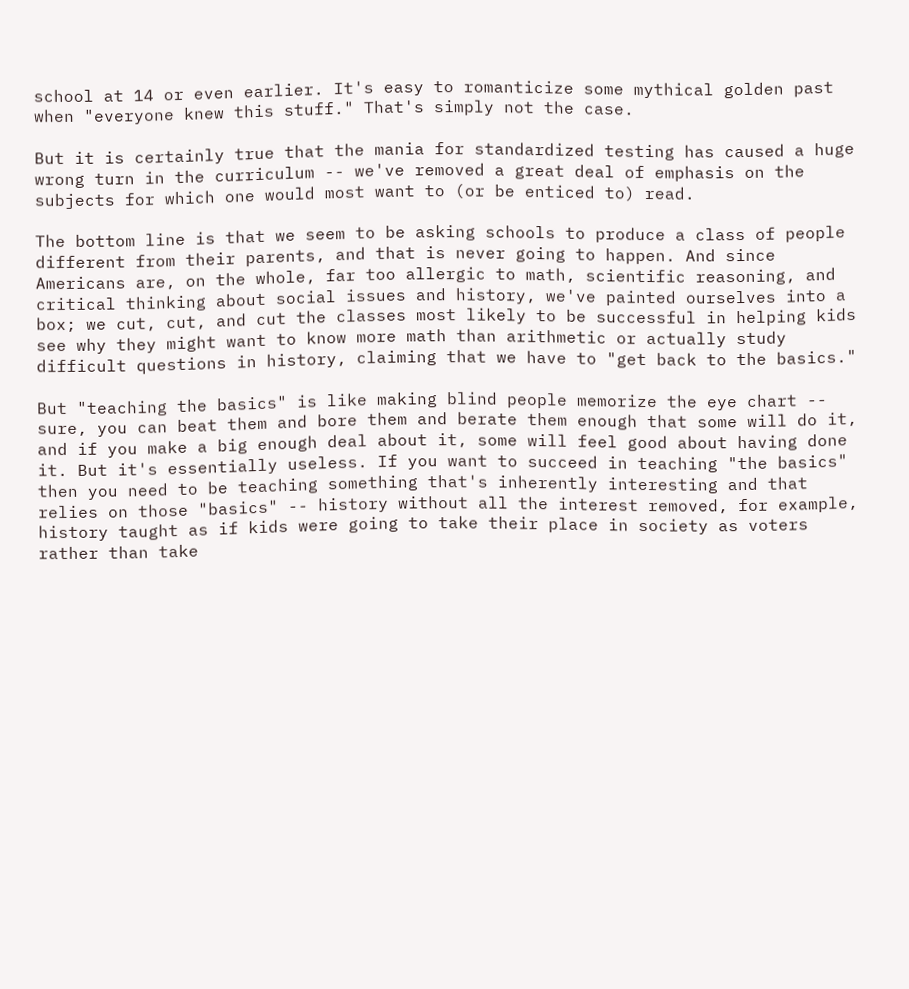school at 14 or even earlier. It's easy to romanticize some mythical golden past when "everyone knew this stuff." That's simply not the case.

But it is certainly true that the mania for standardized testing has caused a huge wrong turn in the curriculum -- we've removed a great deal of emphasis on the subjects for which one would most want to (or be enticed to) read.

The bottom line is that we seem to be asking schools to produce a class of people different from their parents, and that is never going to happen. And since Americans are, on the whole, far too allergic to math, scientific reasoning, and critical thinking about social issues and history, we've painted ourselves into a box; we cut, cut, and cut the classes most likely to be successful in helping kids see why they might want to know more math than arithmetic or actually study difficult questions in history, claiming that we have to "get back to the basics."

But "teaching the basics" is like making blind people memorize the eye chart -- sure, you can beat them and bore them and berate them enough that some will do it, and if you make a big enough deal about it, some will feel good about having done it. But it's essentially useless. If you want to succeed in teaching "the basics" then you need to be teaching something that's inherently interesting and that relies on those "basics" -- history without all the interest removed, for example, history taught as if kids were going to take their place in society as voters rather than take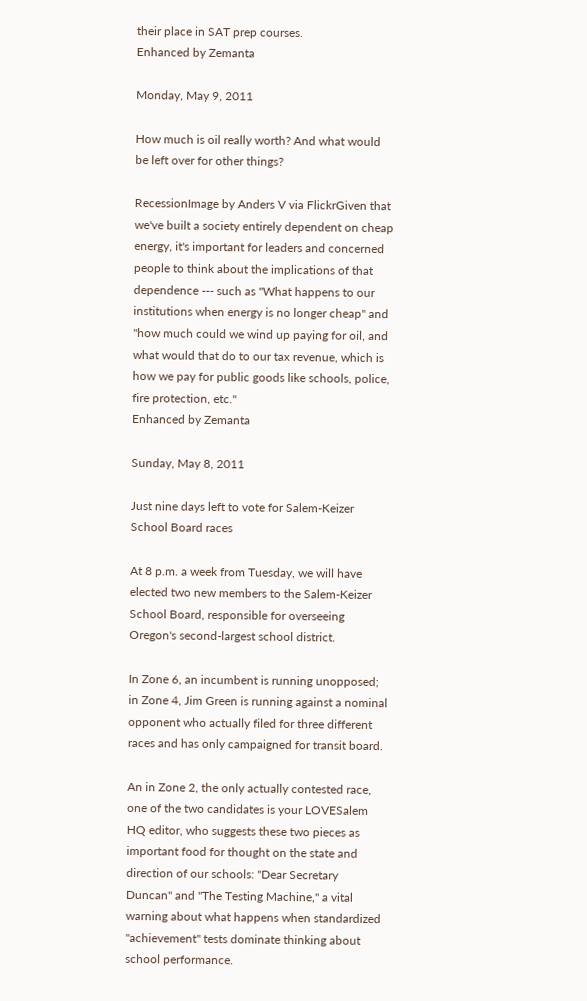their place in SAT prep courses.
Enhanced by Zemanta

Monday, May 9, 2011

How much is oil really worth? And what would be left over for other things?

RecessionImage by Anders V via FlickrGiven that we've built a society entirely dependent on cheap energy, it's important for leaders and concerned people to think about the implications of that dependence --- such as "What happens to our institutions when energy is no longer cheap" and "how much could we wind up paying for oil, and what would that do to our tax revenue, which is how we pay for public goods like schools, police, fire protection, etc."
Enhanced by Zemanta

Sunday, May 8, 2011

Just nine days left to vote for Salem-Keizer School Board races

At 8 p.m. a week from Tuesday, we will have elected two new members to the Salem-Keizer School Board, responsible for overseeing Oregon's second-largest school district.

In Zone 6, an incumbent is running unopposed; in Zone 4, Jim Green is running against a nominal opponent who actually filed for three different races and has only campaigned for transit board.

An in Zone 2, the only actually contested race, one of the two candidates is your LOVESalem HQ editor, who suggests these two pieces as important food for thought on the state and direction of our schools: "Dear Secretary Duncan" and "The Testing Machine," a vital warning about what happens when standardized "achievement" tests dominate thinking about school performance.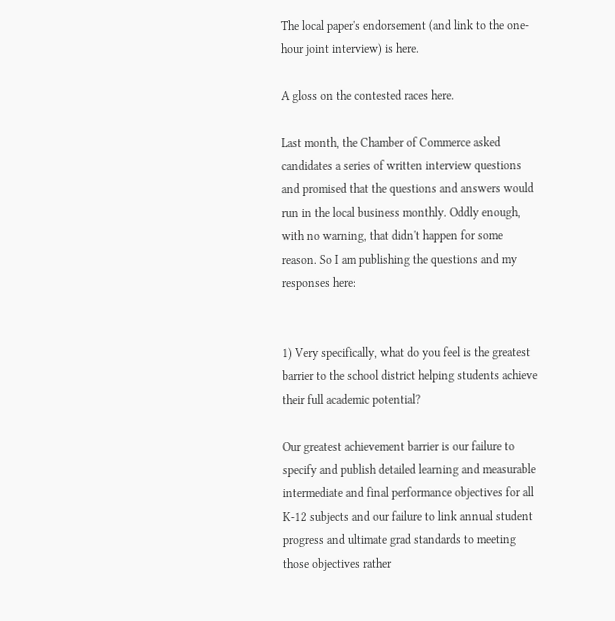The local paper's endorsement (and link to the one-hour joint interview) is here.

A gloss on the contested races here.

Last month, the Chamber of Commerce asked candidates a series of written interview questions and promised that the questions and answers would run in the local business monthly. Oddly enough, with no warning, that didn't happen for some reason. So I am publishing the questions and my responses here:


1) Very specifically, what do you feel is the greatest barrier to the school district helping students achieve their full academic potential?

Our greatest achievement barrier is our failure to specify and publish detailed learning and measurable intermediate and final performance objectives for all K-12 subjects and our failure to link annual student progress and ultimate grad standards to meeting those objectives rather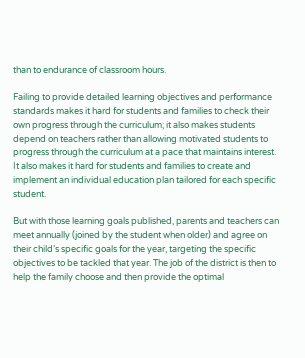than to endurance of classroom hours.

Failing to provide detailed learning objectives and performance standards makes it hard for students and families to check their own progress through the curriculum; it also makes students depend on teachers rather than allowing motivated students to progress through the curriculum at a pace that maintains interest. It also makes it hard for students and families to create and implement an individual education plan tailored for each specific student.

But with those learning goals published, parents and teachers can meet annually (joined by the student when older) and agree on their child’s specific goals for the year, targeting the specific objectives to be tackled that year. The job of the district is then to help the family choose and then provide the optimal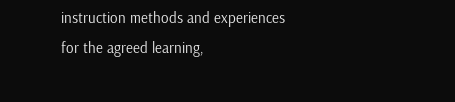instruction methods and experiences for the agreed learning,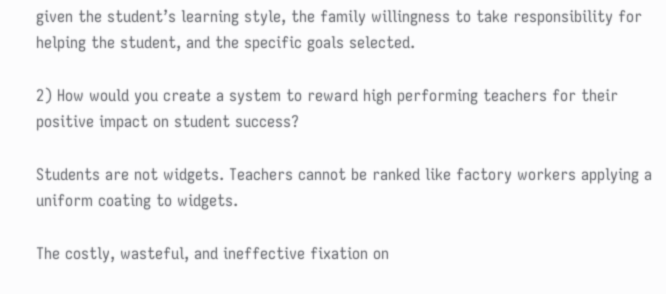given the student’s learning style, the family willingness to take responsibility for helping the student, and the specific goals selected.

2) How would you create a system to reward high performing teachers for their positive impact on student success?

Students are not widgets. Teachers cannot be ranked like factory workers applying a uniform coating to widgets.

The costly, wasteful, and ineffective fixation on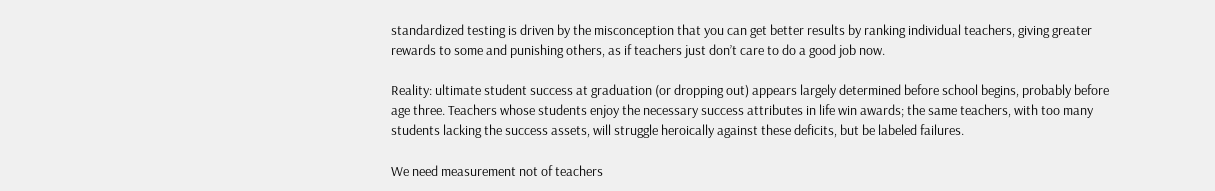standardized testing is driven by the misconception that you can get better results by ranking individual teachers, giving greater rewards to some and punishing others, as if teachers just don’t care to do a good job now.

Reality: ultimate student success at graduation (or dropping out) appears largely determined before school begins, probably before age three. Teachers whose students enjoy the necessary success attributes in life win awards; the same teachers, with too many students lacking the success assets, will struggle heroically against these deficits, but be labeled failures.

We need measurement not of teachers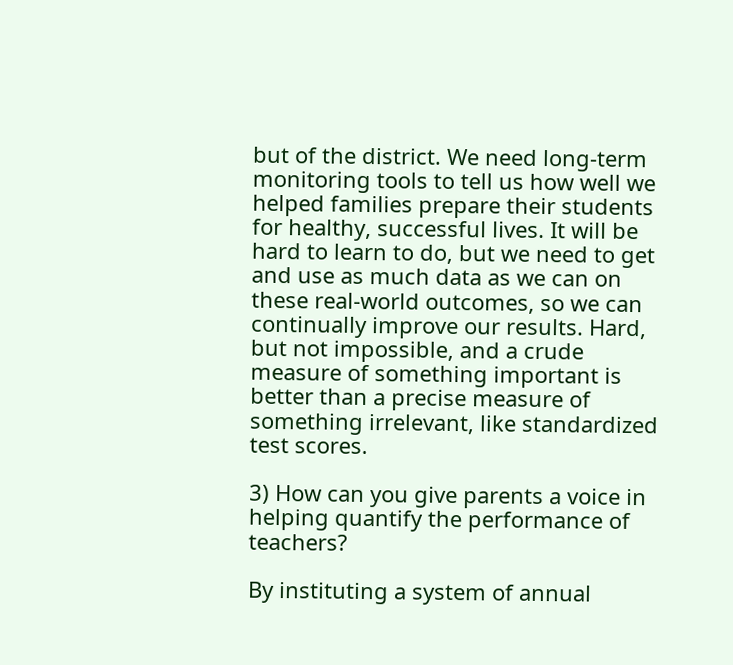but of the district. We need long-term monitoring tools to tell us how well we helped families prepare their students for healthy, successful lives. It will be hard to learn to do, but we need to get and use as much data as we can on these real-world outcomes, so we can continually improve our results. Hard, but not impossible, and a crude measure of something important is better than a precise measure of something irrelevant, like standardized test scores.

3) How can you give parents a voice in helping quantify the performance of teachers?

By instituting a system of annual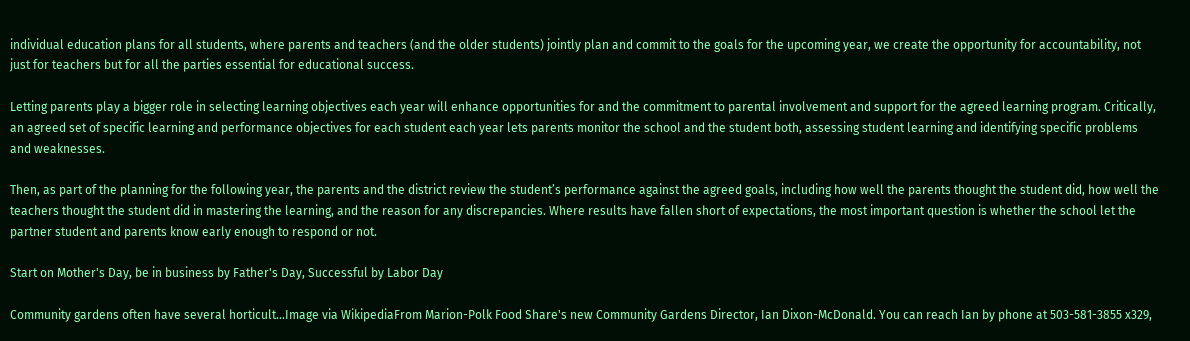individual education plans for all students, where parents and teachers (and the older students) jointly plan and commit to the goals for the upcoming year, we create the opportunity for accountability, not just for teachers but for all the parties essential for educational success.

Letting parents play a bigger role in selecting learning objectives each year will enhance opportunities for and the commitment to parental involvement and support for the agreed learning program. Critically, an agreed set of specific learning and performance objectives for each student each year lets parents monitor the school and the student both, assessing student learning and identifying specific problems and weaknesses.

Then, as part of the planning for the following year, the parents and the district review the student’s performance against the agreed goals, including how well the parents thought the student did, how well the teachers thought the student did in mastering the learning, and the reason for any discrepancies. Where results have fallen short of expectations, the most important question is whether the school let the partner student and parents know early enough to respond or not.

Start on Mother's Day, be in business by Father's Day, Successful by Labor Day

Community gardens often have several horticult...Image via WikipediaFrom Marion-Polk Food Share's new Community Gardens Director, Ian Dixon-McDonald. You can reach Ian by phone at 503-581-3855 x329,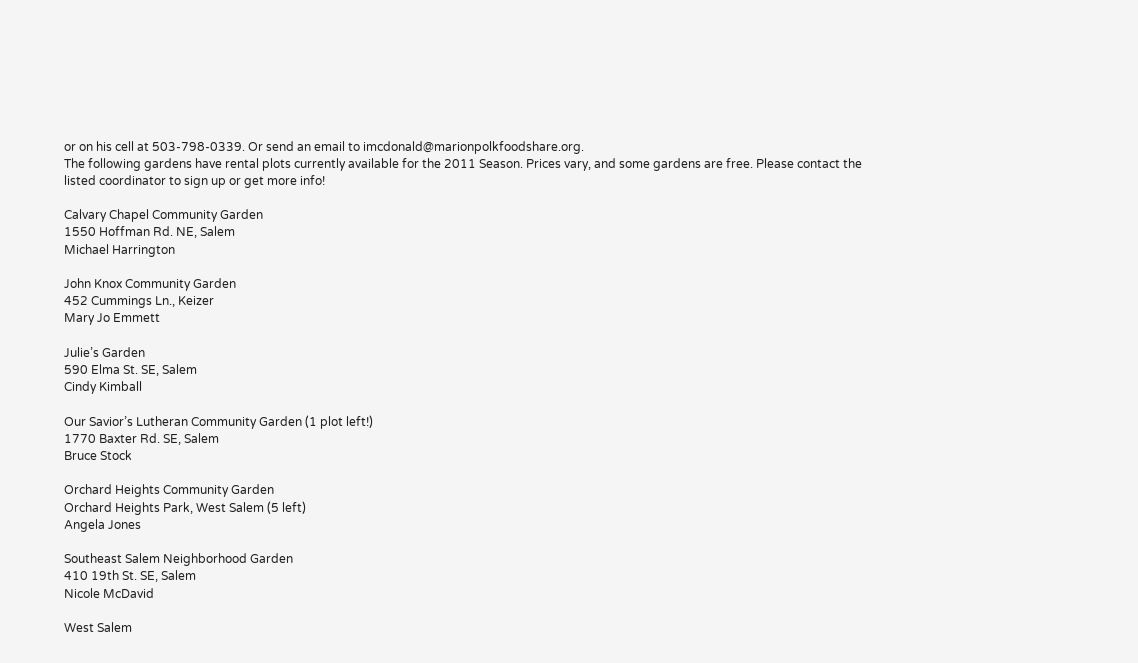or on his cell at 503-798-0339. Or send an email to imcdonald@marionpolkfoodshare.org.
The following gardens have rental plots currently available for the 2011 Season. Prices vary, and some gardens are free. Please contact the listed coordinator to sign up or get more info!

Calvary Chapel Community Garden
1550 Hoffman Rd. NE, Salem
Michael Harrington

John Knox Community Garden
452 Cummings Ln., Keizer
Mary Jo Emmett

Julie’s Garden
590 Elma St. SE, Salem
Cindy Kimball

Our Savior’s Lutheran Community Garden (1 plot left!)
1770 Baxter Rd. SE, Salem
Bruce Stock

Orchard Heights Community Garden
Orchard Heights Park, West Salem (5 left)
Angela Jones

Southeast Salem Neighborhood Garden
410 19th St. SE, Salem
Nicole McDavid

West Salem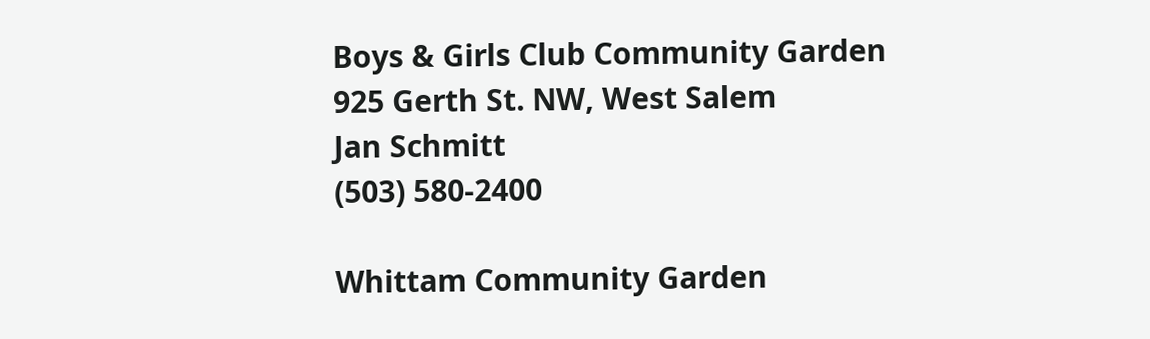Boys & Girls Club Community Garden
925 Gerth St. NW, West Salem
Jan Schmitt
(503) 580-2400

Whittam Community Garden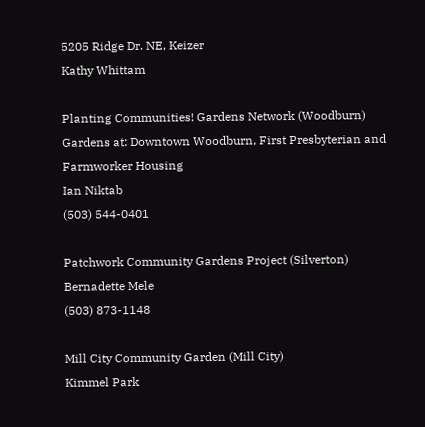5205 Ridge Dr. NE, Keizer
Kathy Whittam

Planting Communities! Gardens Network (Woodburn)
Gardens at: Downtown Woodburn, First Presbyterian and Farmworker Housing
Ian Niktab
(503) 544-0401

Patchwork Community Gardens Project (Silverton)
Bernadette Mele
(503) 873-1148

Mill City Community Garden (Mill City)
Kimmel Park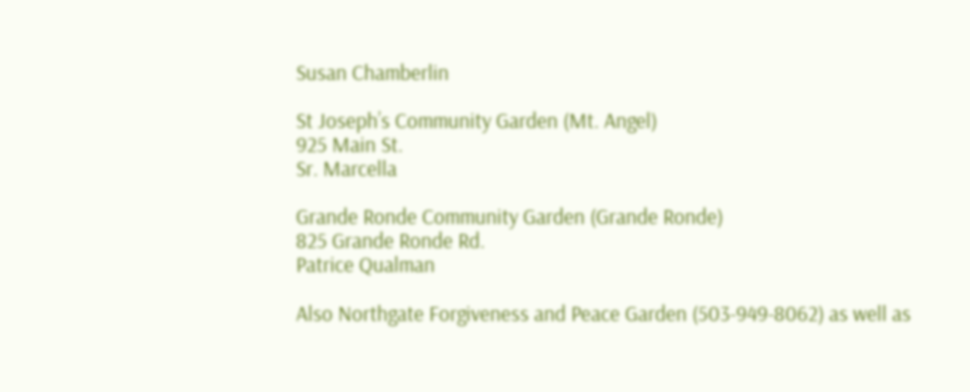Susan Chamberlin

St Joseph’s Community Garden (Mt. Angel)
925 Main St.
Sr. Marcella

Grande Ronde Community Garden (Grande Ronde)
825 Grande Ronde Rd.
Patrice Qualman

Also Northgate Forgiveness and Peace Garden (503-949-8062) as well as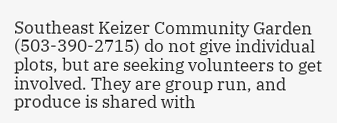Southeast Keizer Community Garden (503-390-2715) do not give individual plots, but are seeking volunteers to get involved. They are group run, and produce is shared with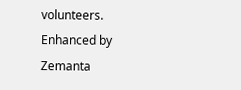volunteers.
Enhanced by Zemanta